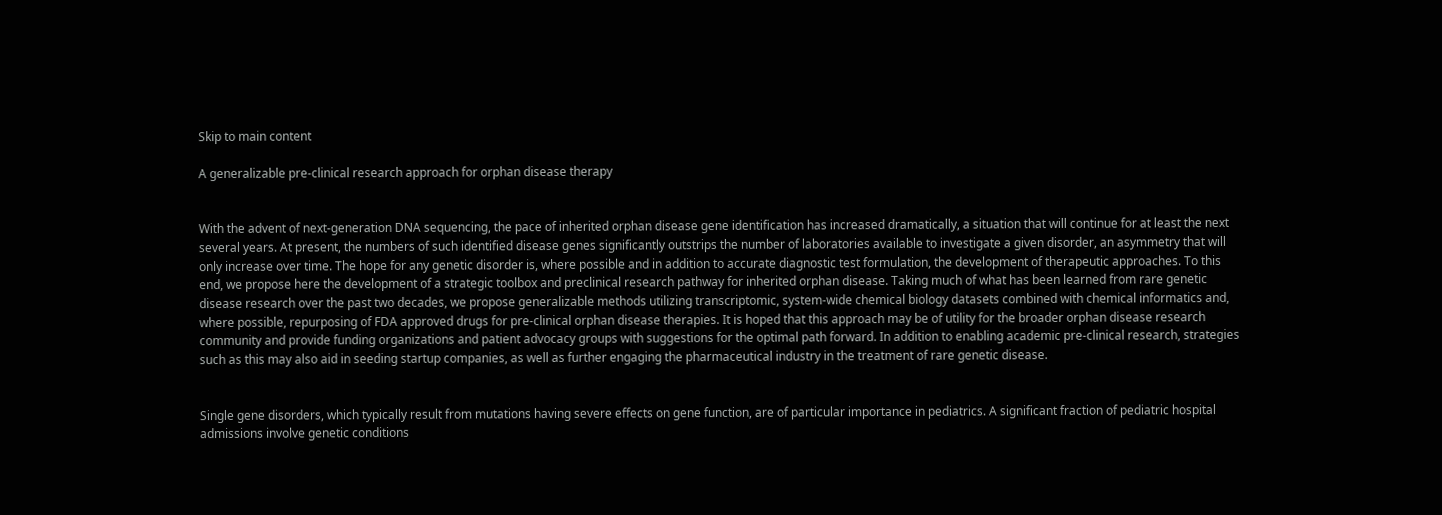Skip to main content

A generalizable pre-clinical research approach for orphan disease therapy


With the advent of next-generation DNA sequencing, the pace of inherited orphan disease gene identification has increased dramatically, a situation that will continue for at least the next several years. At present, the numbers of such identified disease genes significantly outstrips the number of laboratories available to investigate a given disorder, an asymmetry that will only increase over time. The hope for any genetic disorder is, where possible and in addition to accurate diagnostic test formulation, the development of therapeutic approaches. To this end, we propose here the development of a strategic toolbox and preclinical research pathway for inherited orphan disease. Taking much of what has been learned from rare genetic disease research over the past two decades, we propose generalizable methods utilizing transcriptomic, system-wide chemical biology datasets combined with chemical informatics and, where possible, repurposing of FDA approved drugs for pre-clinical orphan disease therapies. It is hoped that this approach may be of utility for the broader orphan disease research community and provide funding organizations and patient advocacy groups with suggestions for the optimal path forward. In addition to enabling academic pre-clinical research, strategies such as this may also aid in seeding startup companies, as well as further engaging the pharmaceutical industry in the treatment of rare genetic disease.


Single gene disorders, which typically result from mutations having severe effects on gene function, are of particular importance in pediatrics. A significant fraction of pediatric hospital admissions involve genetic conditions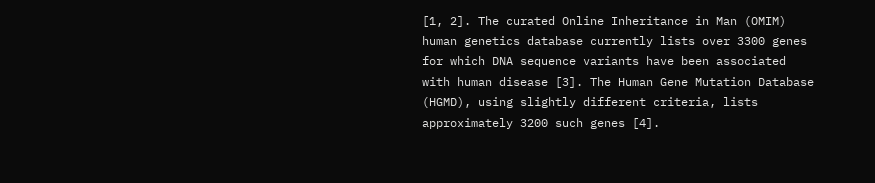[1, 2]. The curated Online Inheritance in Man (OMIM) human genetics database currently lists over 3300 genes for which DNA sequence variants have been associated with human disease [3]. The Human Gene Mutation Database (HGMD), using slightly different criteria, lists approximately 3200 such genes [4].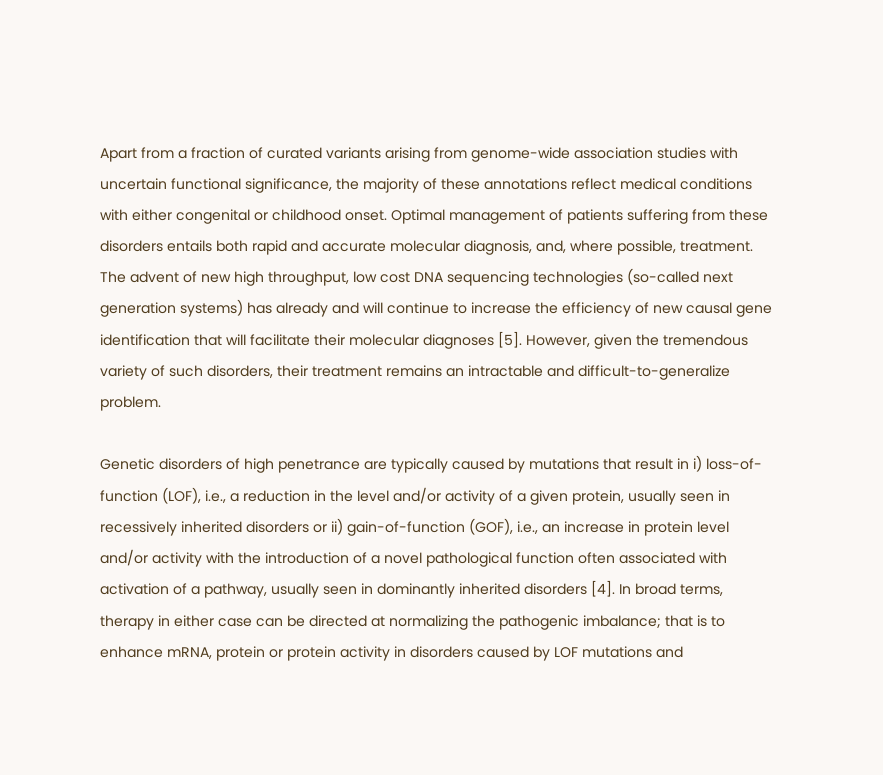Apart from a fraction of curated variants arising from genome-wide association studies with uncertain functional significance, the majority of these annotations reflect medical conditions with either congenital or childhood onset. Optimal management of patients suffering from these disorders entails both rapid and accurate molecular diagnosis, and, where possible, treatment. The advent of new high throughput, low cost DNA sequencing technologies (so-called next generation systems) has already and will continue to increase the efficiency of new causal gene identification that will facilitate their molecular diagnoses [5]. However, given the tremendous variety of such disorders, their treatment remains an intractable and difficult-to-generalize problem.

Genetic disorders of high penetrance are typically caused by mutations that result in i) loss-of-function (LOF), i.e., a reduction in the level and/or activity of a given protein, usually seen in recessively inherited disorders or ii) gain-of-function (GOF), i.e., an increase in protein level and/or activity with the introduction of a novel pathological function often associated with activation of a pathway, usually seen in dominantly inherited disorders [4]. In broad terms, therapy in either case can be directed at normalizing the pathogenic imbalance; that is to enhance mRNA, protein or protein activity in disorders caused by LOF mutations and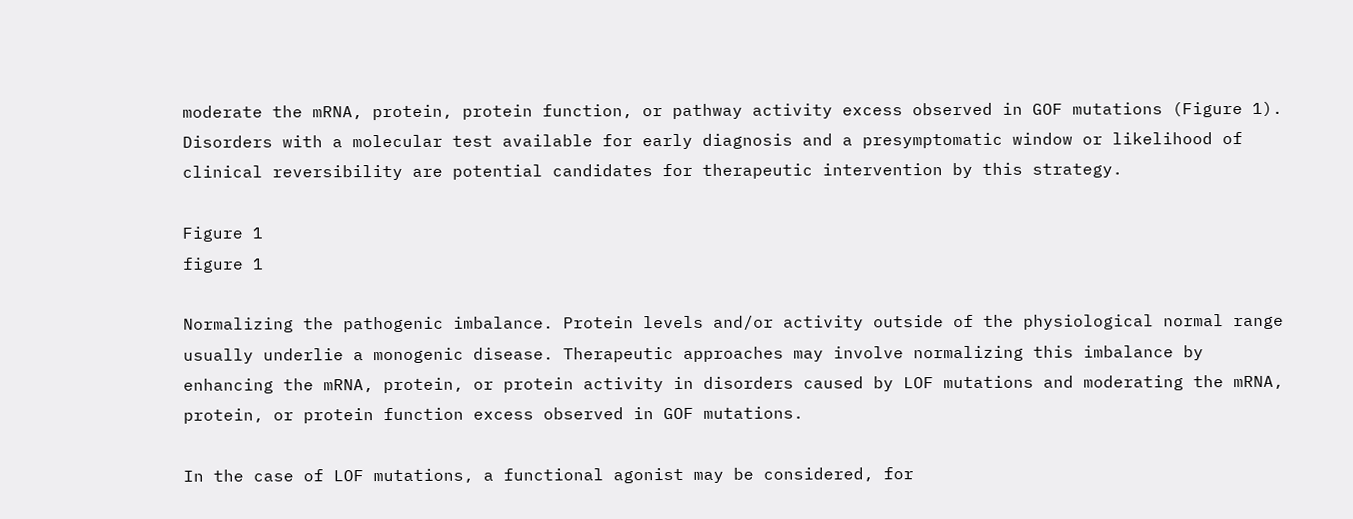moderate the mRNA, protein, protein function, or pathway activity excess observed in GOF mutations (Figure 1). Disorders with a molecular test available for early diagnosis and a presymptomatic window or likelihood of clinical reversibility are potential candidates for therapeutic intervention by this strategy.

Figure 1
figure 1

Normalizing the pathogenic imbalance. Protein levels and/or activity outside of the physiological normal range usually underlie a monogenic disease. Therapeutic approaches may involve normalizing this imbalance by enhancing the mRNA, protein, or protein activity in disorders caused by LOF mutations and moderating the mRNA, protein, or protein function excess observed in GOF mutations.

In the case of LOF mutations, a functional agonist may be considered, for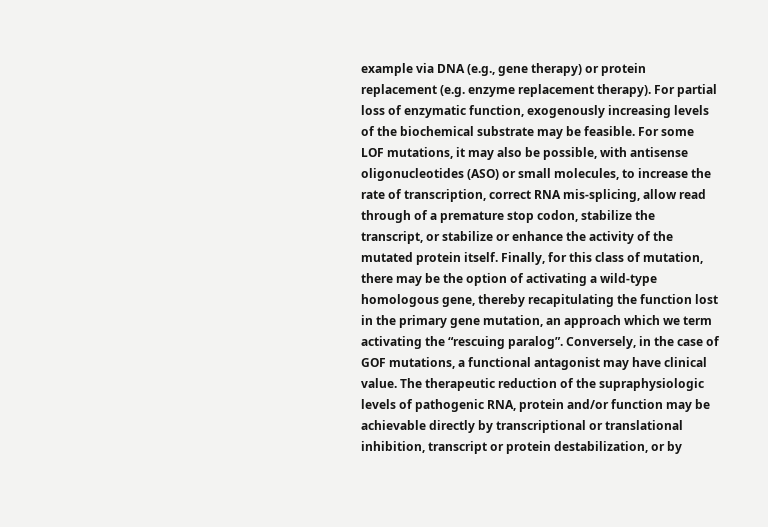example via DNA (e.g., gene therapy) or protein replacement (e.g. enzyme replacement therapy). For partial loss of enzymatic function, exogenously increasing levels of the biochemical substrate may be feasible. For some LOF mutations, it may also be possible, with antisense oligonucleotides (ASO) or small molecules, to increase the rate of transcription, correct RNA mis-splicing, allow read through of a premature stop codon, stabilize the transcript, or stabilize or enhance the activity of the mutated protein itself. Finally, for this class of mutation, there may be the option of activating a wild-type homologous gene, thereby recapitulating the function lost in the primary gene mutation, an approach which we term activating the “rescuing paralog”. Conversely, in the case of GOF mutations, a functional antagonist may have clinical value. The therapeutic reduction of the supraphysiologic levels of pathogenic RNA, protein and/or function may be achievable directly by transcriptional or translational inhibition, transcript or protein destabilization, or by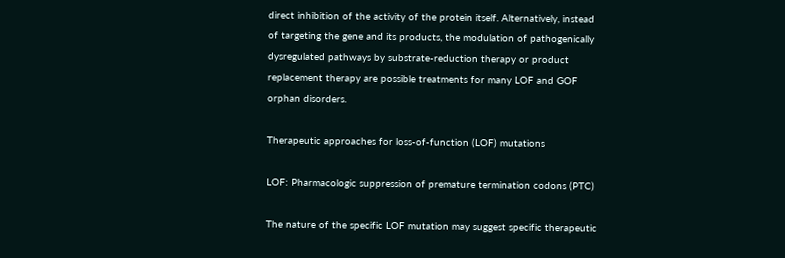direct inhibition of the activity of the protein itself. Alternatively, instead of targeting the gene and its products, the modulation of pathogenically dysregulated pathways by substrate-reduction therapy or product replacement therapy are possible treatments for many LOF and GOF orphan disorders.

Therapeutic approaches for loss-of-function (LOF) mutations

LOF: Pharmacologic suppression of premature termination codons (PTC)

The nature of the specific LOF mutation may suggest specific therapeutic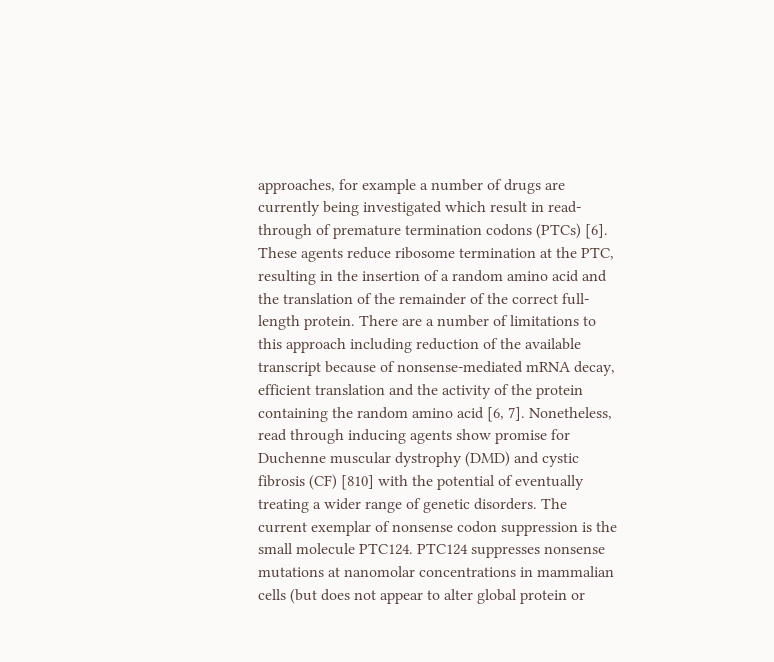approaches, for example a number of drugs are currently being investigated which result in read-through of premature termination codons (PTCs) [6]. These agents reduce ribosome termination at the PTC, resulting in the insertion of a random amino acid and the translation of the remainder of the correct full-length protein. There are a number of limitations to this approach including reduction of the available transcript because of nonsense-mediated mRNA decay, efficient translation and the activity of the protein containing the random amino acid [6, 7]. Nonetheless, read through inducing agents show promise for Duchenne muscular dystrophy (DMD) and cystic fibrosis (CF) [810] with the potential of eventually treating a wider range of genetic disorders. The current exemplar of nonsense codon suppression is the small molecule PTC124. PTC124 suppresses nonsense mutations at nanomolar concentrations in mammalian cells (but does not appear to alter global protein or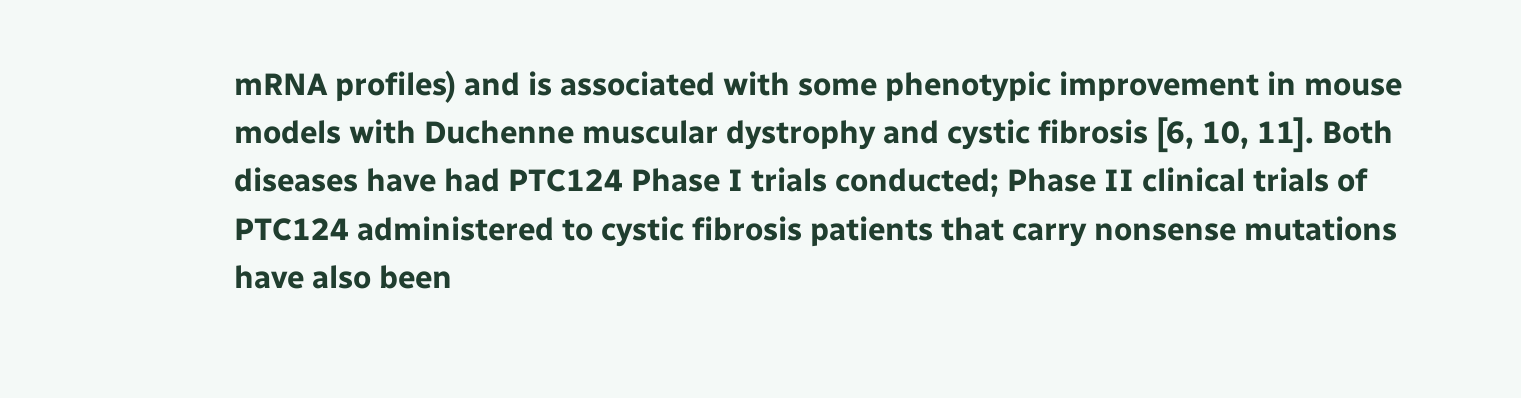mRNA profiles) and is associated with some phenotypic improvement in mouse models with Duchenne muscular dystrophy and cystic fibrosis [6, 10, 11]. Both diseases have had PTC124 Phase I trials conducted; Phase II clinical trials of PTC124 administered to cystic fibrosis patients that carry nonsense mutations have also been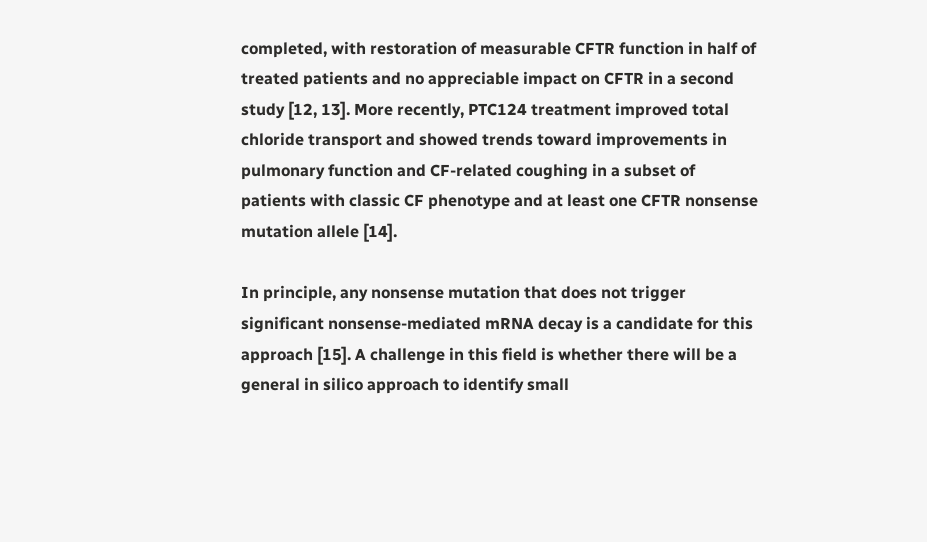completed, with restoration of measurable CFTR function in half of treated patients and no appreciable impact on CFTR in a second study [12, 13]. More recently, PTC124 treatment improved total chloride transport and showed trends toward improvements in pulmonary function and CF-related coughing in a subset of patients with classic CF phenotype and at least one CFTR nonsense mutation allele [14].

In principle, any nonsense mutation that does not trigger significant nonsense-mediated mRNA decay is a candidate for this approach [15]. A challenge in this field is whether there will be a general in silico approach to identify small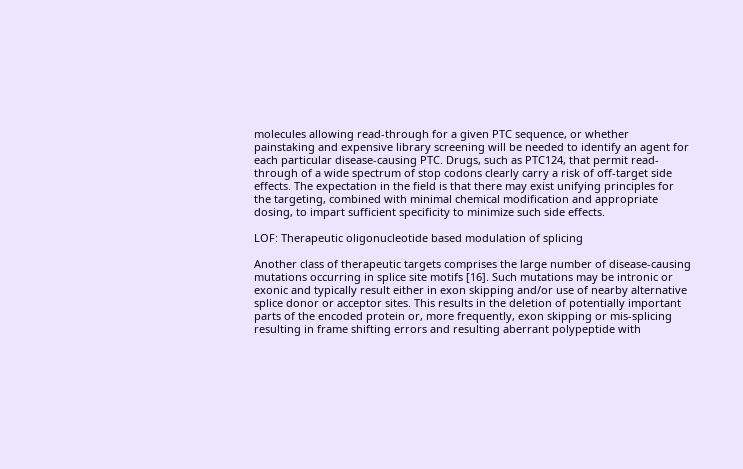molecules allowing read-through for a given PTC sequence, or whether painstaking and expensive library screening will be needed to identify an agent for each particular disease-causing PTC. Drugs, such as PTC124, that permit read-through of a wide spectrum of stop codons clearly carry a risk of off-target side effects. The expectation in the field is that there may exist unifying principles for the targeting, combined with minimal chemical modification and appropriate dosing, to impart sufficient specificity to minimize such side effects.

LOF: Therapeutic oligonucleotide based modulation of splicing

Another class of therapeutic targets comprises the large number of disease-causing mutations occurring in splice site motifs [16]. Such mutations may be intronic or exonic and typically result either in exon skipping and/or use of nearby alternative splice donor or acceptor sites. This results in the deletion of potentially important parts of the encoded protein or, more frequently, exon skipping or mis-splicing resulting in frame shifting errors and resulting aberrant polypeptide with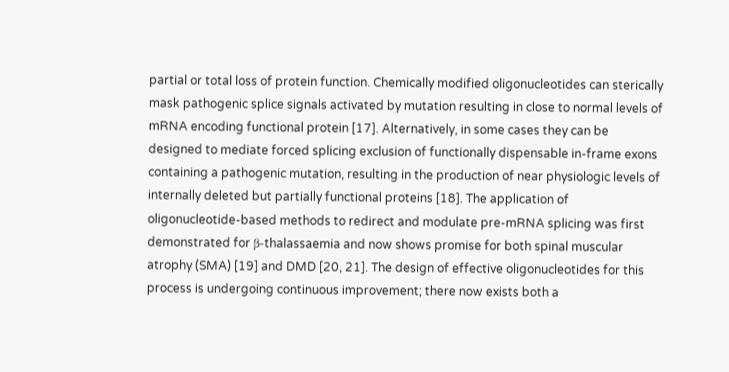partial or total loss of protein function. Chemically modified oligonucleotides can sterically mask pathogenic splice signals activated by mutation resulting in close to normal levels of mRNA encoding functional protein [17]. Alternatively, in some cases they can be designed to mediate forced splicing exclusion of functionally dispensable in-frame exons containing a pathogenic mutation, resulting in the production of near physiologic levels of internally deleted but partially functional proteins [18]. The application of oligonucleotide-based methods to redirect and modulate pre-mRNA splicing was first demonstrated for β-thalassaemia and now shows promise for both spinal muscular atrophy (SMA) [19] and DMD [20, 21]. The design of effective oligonucleotides for this process is undergoing continuous improvement; there now exists both a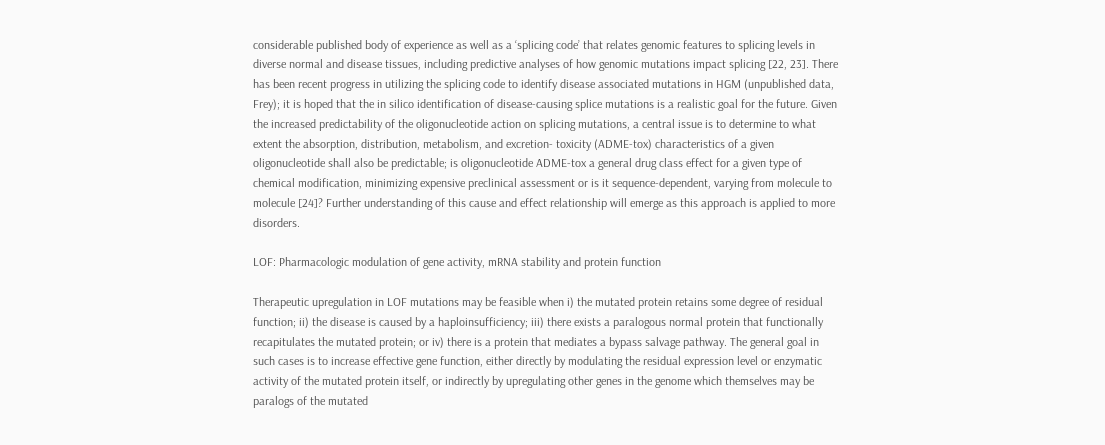considerable published body of experience as well as a ‘splicing code’ that relates genomic features to splicing levels in diverse normal and disease tissues, including predictive analyses of how genomic mutations impact splicing [22, 23]. There has been recent progress in utilizing the splicing code to identify disease associated mutations in HGM (unpublished data, Frey); it is hoped that the in silico identification of disease-causing splice mutations is a realistic goal for the future. Given the increased predictability of the oligonucleotide action on splicing mutations, a central issue is to determine to what extent the absorption, distribution, metabolism, and excretion- toxicity (ADME-tox) characteristics of a given oligonucleotide shall also be predictable; is oligonucleotide ADME-tox a general drug class effect for a given type of chemical modification, minimizing expensive preclinical assessment or is it sequence-dependent, varying from molecule to molecule [24]? Further understanding of this cause and effect relationship will emerge as this approach is applied to more disorders.

LOF: Pharmacologic modulation of gene activity, mRNA stability and protein function

Therapeutic upregulation in LOF mutations may be feasible when i) the mutated protein retains some degree of residual function; ii) the disease is caused by a haploinsufficiency; iii) there exists a paralogous normal protein that functionally recapitulates the mutated protein; or iv) there is a protein that mediates a bypass salvage pathway. The general goal in such cases is to increase effective gene function, either directly by modulating the residual expression level or enzymatic activity of the mutated protein itself, or indirectly by upregulating other genes in the genome which themselves may be paralogs of the mutated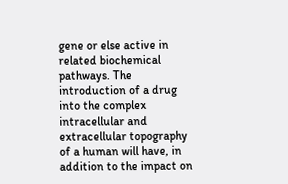gene or else active in related biochemical pathways. The introduction of a drug into the complex intracellular and extracellular topography of a human will have, in addition to the impact on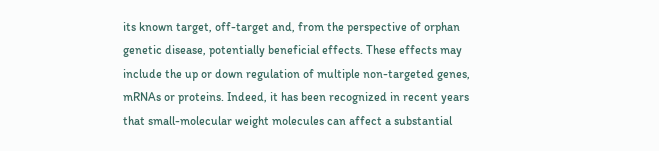its known target, off-target and, from the perspective of orphan genetic disease, potentially beneficial effects. These effects may include the up or down regulation of multiple non-targeted genes, mRNAs or proteins. Indeed, it has been recognized in recent years that small-molecular weight molecules can affect a substantial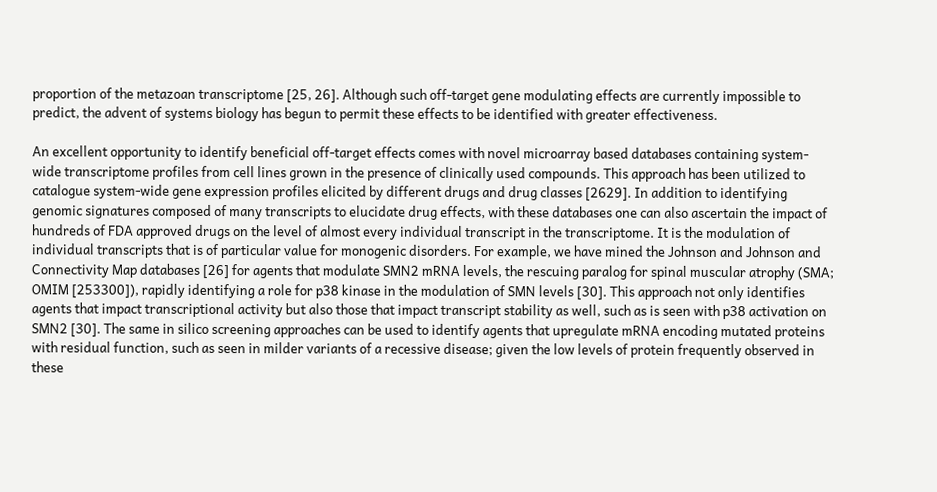proportion of the metazoan transcriptome [25, 26]. Although such off-target gene modulating effects are currently impossible to predict, the advent of systems biology has begun to permit these effects to be identified with greater effectiveness.

An excellent opportunity to identify beneficial off-target effects comes with novel microarray based databases containing system-wide transcriptome profiles from cell lines grown in the presence of clinically used compounds. This approach has been utilized to catalogue system-wide gene expression profiles elicited by different drugs and drug classes [2629]. In addition to identifying genomic signatures composed of many transcripts to elucidate drug effects, with these databases one can also ascertain the impact of hundreds of FDA approved drugs on the level of almost every individual transcript in the transcriptome. It is the modulation of individual transcripts that is of particular value for monogenic disorders. For example, we have mined the Johnson and Johnson and Connectivity Map databases [26] for agents that modulate SMN2 mRNA levels, the rescuing paralog for spinal muscular atrophy (SMA; OMIM [253300]), rapidly identifying a role for p38 kinase in the modulation of SMN levels [30]. This approach not only identifies agents that impact transcriptional activity but also those that impact transcript stability as well, such as is seen with p38 activation on SMN2 [30]. The same in silico screening approaches can be used to identify agents that upregulate mRNA encoding mutated proteins with residual function, such as seen in milder variants of a recessive disease; given the low levels of protein frequently observed in these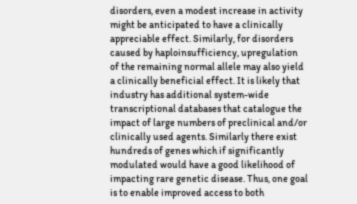disorders, even a modest increase in activity might be anticipated to have a clinically appreciable effect. Similarly, for disorders caused by haploinsufficiency, upregulation of the remaining normal allele may also yield a clinically beneficial effect. It is likely that industry has additional system-wide transcriptional databases that catalogue the impact of large numbers of preclinical and/or clinically used agents. Similarly there exist hundreds of genes which if significantly modulated would have a good likelihood of impacting rare genetic disease. Thus, one goal is to enable improved access to both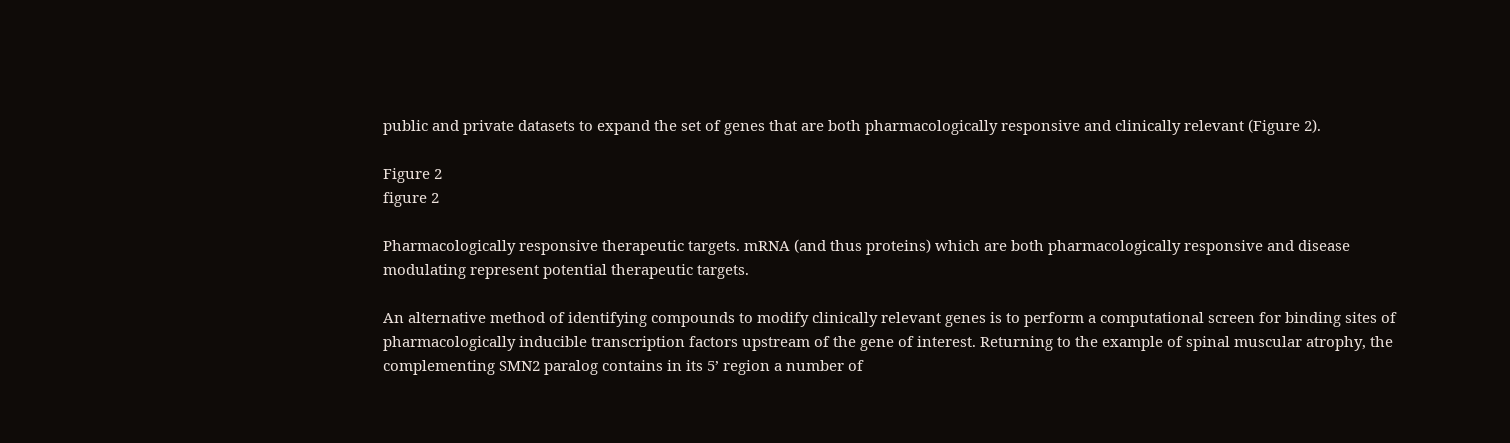public and private datasets to expand the set of genes that are both pharmacologically responsive and clinically relevant (Figure 2).

Figure 2
figure 2

Pharmacologically responsive therapeutic targets. mRNA (and thus proteins) which are both pharmacologically responsive and disease modulating represent potential therapeutic targets.

An alternative method of identifying compounds to modify clinically relevant genes is to perform a computational screen for binding sites of pharmacologically inducible transcription factors upstream of the gene of interest. Returning to the example of spinal muscular atrophy, the complementing SMN2 paralog contains in its 5’ region a number of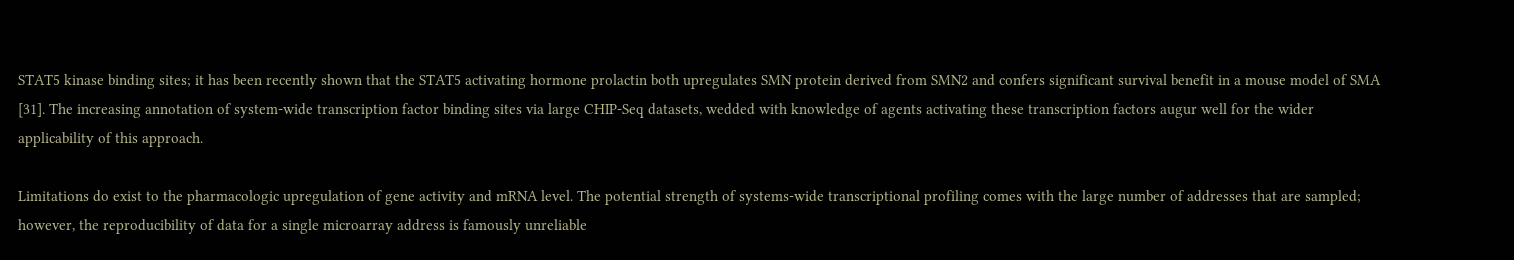STAT5 kinase binding sites; it has been recently shown that the STAT5 activating hormone prolactin both upregulates SMN protein derived from SMN2 and confers significant survival benefit in a mouse model of SMA [31]. The increasing annotation of system-wide transcription factor binding sites via large CHIP-Seq datasets, wedded with knowledge of agents activating these transcription factors augur well for the wider applicability of this approach.

Limitations do exist to the pharmacologic upregulation of gene activity and mRNA level. The potential strength of systems-wide transcriptional profiling comes with the large number of addresses that are sampled; however, the reproducibility of data for a single microarray address is famously unreliable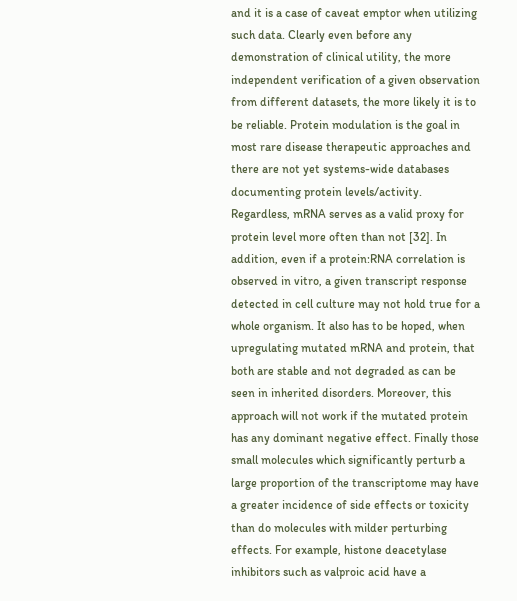and it is a case of caveat emptor when utilizing such data. Clearly even before any demonstration of clinical utility, the more independent verification of a given observation from different datasets, the more likely it is to be reliable. Protein modulation is the goal in most rare disease therapeutic approaches and there are not yet systems-wide databases documenting protein levels/activity. Regardless, mRNA serves as a valid proxy for protein level more often than not [32]. In addition, even if a protein:RNA correlation is observed in vitro, a given transcript response detected in cell culture may not hold true for a whole organism. It also has to be hoped, when upregulating mutated mRNA and protein, that both are stable and not degraded as can be seen in inherited disorders. Moreover, this approach will not work if the mutated protein has any dominant negative effect. Finally those small molecules which significantly perturb a large proportion of the transcriptome may have a greater incidence of side effects or toxicity than do molecules with milder perturbing effects. For example, histone deacetylase inhibitors such as valproic acid have a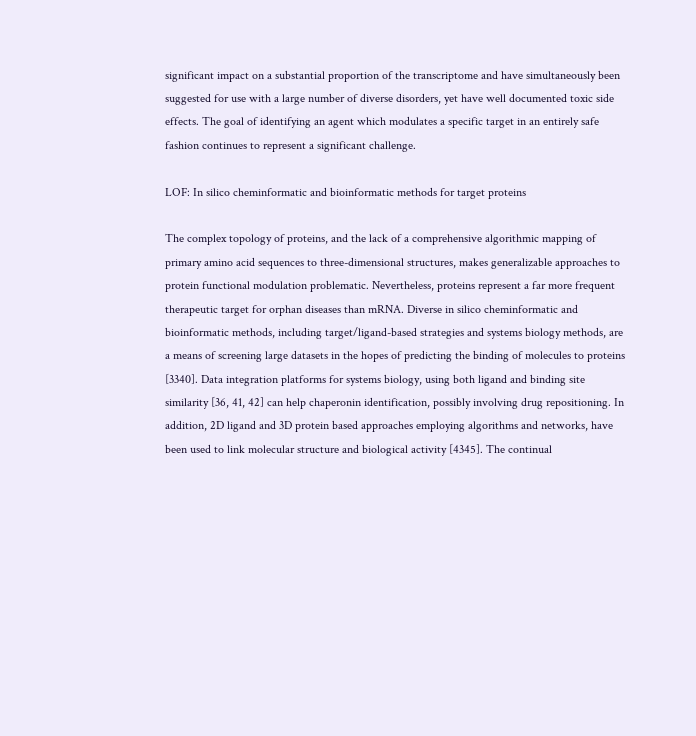significant impact on a substantial proportion of the transcriptome and have simultaneously been suggested for use with a large number of diverse disorders, yet have well documented toxic side effects. The goal of identifying an agent which modulates a specific target in an entirely safe fashion continues to represent a significant challenge.

LOF: In silico cheminformatic and bioinformatic methods for target proteins

The complex topology of proteins, and the lack of a comprehensive algorithmic mapping of primary amino acid sequences to three-dimensional structures, makes generalizable approaches to protein functional modulation problematic. Nevertheless, proteins represent a far more frequent therapeutic target for orphan diseases than mRNA. Diverse in silico cheminformatic and bioinformatic methods, including target/ligand-based strategies and systems biology methods, are a means of screening large datasets in the hopes of predicting the binding of molecules to proteins [3340]. Data integration platforms for systems biology, using both ligand and binding site similarity [36, 41, 42] can help chaperonin identification, possibly involving drug repositioning. In addition, 2D ligand and 3D protein based approaches employing algorithms and networks, have been used to link molecular structure and biological activity [4345]. The continual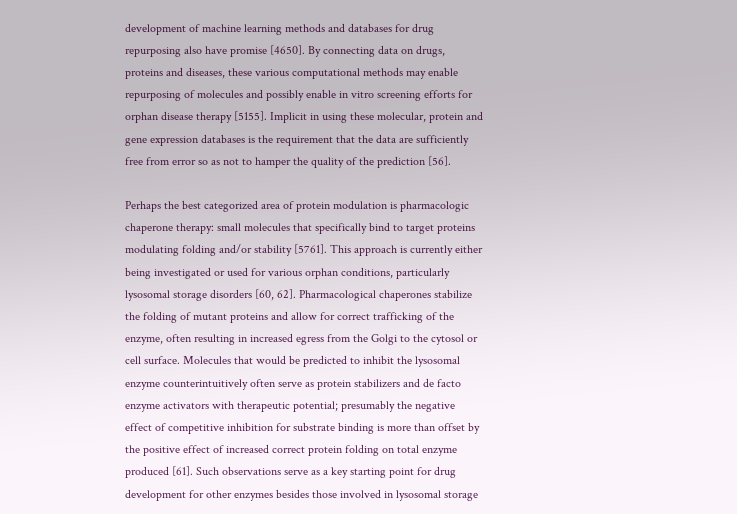development of machine learning methods and databases for drug repurposing also have promise [4650]. By connecting data on drugs, proteins and diseases, these various computational methods may enable repurposing of molecules and possibly enable in vitro screening efforts for orphan disease therapy [5155]. Implicit in using these molecular, protein and gene expression databases is the requirement that the data are sufficiently free from error so as not to hamper the quality of the prediction [56].

Perhaps the best categorized area of protein modulation is pharmacologic chaperone therapy: small molecules that specifically bind to target proteins modulating folding and/or stability [5761]. This approach is currently either being investigated or used for various orphan conditions, particularly lysosomal storage disorders [60, 62]. Pharmacological chaperones stabilize the folding of mutant proteins and allow for correct trafficking of the enzyme, often resulting in increased egress from the Golgi to the cytosol or cell surface. Molecules that would be predicted to inhibit the lysosomal enzyme counterintuitively often serve as protein stabilizers and de facto enzyme activators with therapeutic potential; presumably the negative effect of competitive inhibition for substrate binding is more than offset by the positive effect of increased correct protein folding on total enzyme produced [61]. Such observations serve as a key starting point for drug development for other enzymes besides those involved in lysosomal storage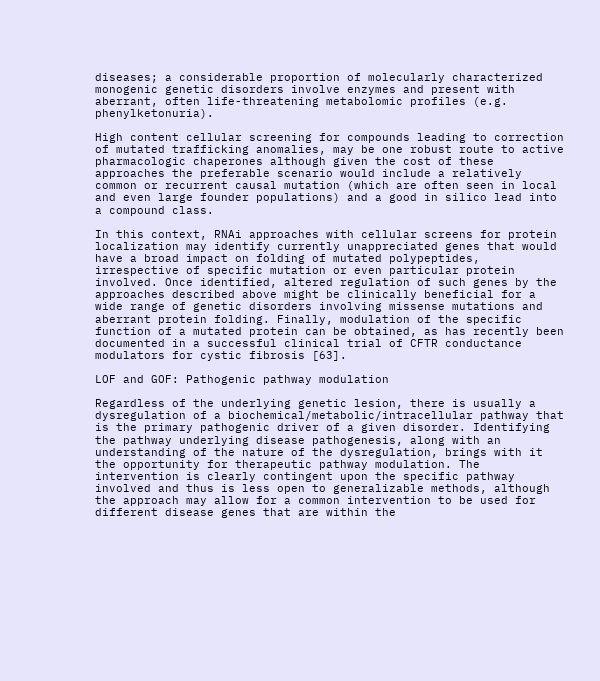diseases; a considerable proportion of molecularly characterized monogenic genetic disorders involve enzymes and present with aberrant, often life-threatening metabolomic profiles (e.g. phenylketonuria).

High content cellular screening for compounds leading to correction of mutated trafficking anomalies, may be one robust route to active pharmacologic chaperones although given the cost of these approaches the preferable scenario would include a relatively common or recurrent causal mutation (which are often seen in local and even large founder populations) and a good in silico lead into a compound class.

In this context, RNAi approaches with cellular screens for protein localization may identify currently unappreciated genes that would have a broad impact on folding of mutated polypeptides, irrespective of specific mutation or even particular protein involved. Once identified, altered regulation of such genes by the approaches described above might be clinically beneficial for a wide range of genetic disorders involving missense mutations and aberrant protein folding. Finally, modulation of the specific function of a mutated protein can be obtained, as has recently been documented in a successful clinical trial of CFTR conductance modulators for cystic fibrosis [63].

LOF and GOF: Pathogenic pathway modulation

Regardless of the underlying genetic lesion, there is usually a dysregulation of a biochemical/metabolic/intracellular pathway that is the primary pathogenic driver of a given disorder. Identifying the pathway underlying disease pathogenesis, along with an understanding of the nature of the dysregulation, brings with it the opportunity for therapeutic pathway modulation. The intervention is clearly contingent upon the specific pathway involved and thus is less open to generalizable methods, although the approach may allow for a common intervention to be used for different disease genes that are within the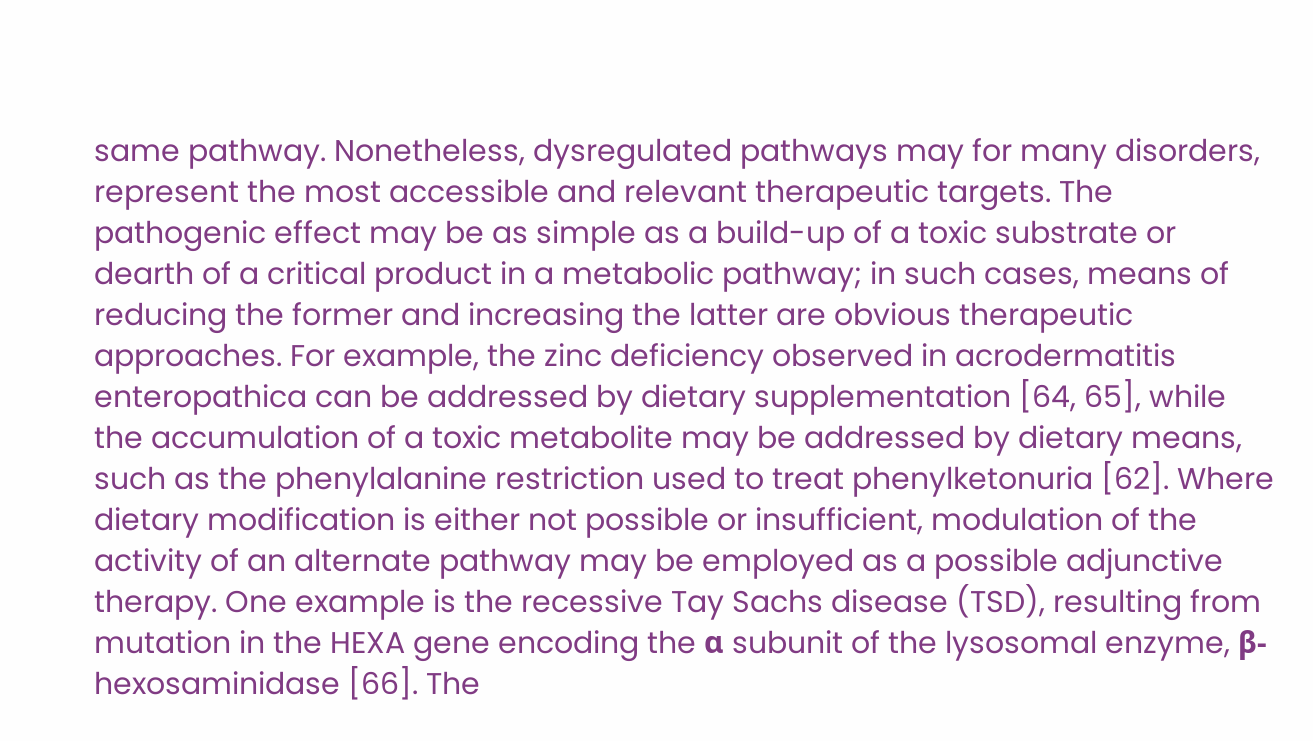same pathway. Nonetheless, dysregulated pathways may for many disorders, represent the most accessible and relevant therapeutic targets. The pathogenic effect may be as simple as a build-up of a toxic substrate or dearth of a critical product in a metabolic pathway; in such cases, means of reducing the former and increasing the latter are obvious therapeutic approaches. For example, the zinc deficiency observed in acrodermatitis enteropathica can be addressed by dietary supplementation [64, 65], while the accumulation of a toxic metabolite may be addressed by dietary means, such as the phenylalanine restriction used to treat phenylketonuria [62]. Where dietary modification is either not possible or insufficient, modulation of the activity of an alternate pathway may be employed as a possible adjunctive therapy. One example is the recessive Tay Sachs disease (TSD), resulting from mutation in the HEXA gene encoding the α subunit of the lysosomal enzyme, β-hexosaminidase [66]. The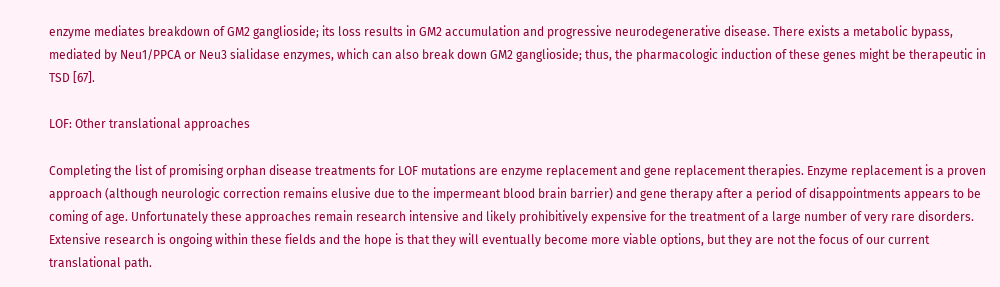enzyme mediates breakdown of GM2 ganglioside; its loss results in GM2 accumulation and progressive neurodegenerative disease. There exists a metabolic bypass, mediated by Neu1/PPCA or Neu3 sialidase enzymes, which can also break down GM2 ganglioside; thus, the pharmacologic induction of these genes might be therapeutic in TSD [67].

LOF: Other translational approaches

Completing the list of promising orphan disease treatments for LOF mutations are enzyme replacement and gene replacement therapies. Enzyme replacement is a proven approach (although neurologic correction remains elusive due to the impermeant blood brain barrier) and gene therapy after a period of disappointments appears to be coming of age. Unfortunately these approaches remain research intensive and likely prohibitively expensive for the treatment of a large number of very rare disorders. Extensive research is ongoing within these fields and the hope is that they will eventually become more viable options, but they are not the focus of our current translational path.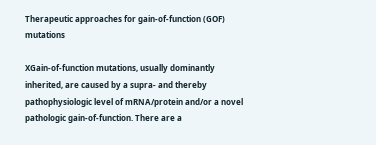Therapeutic approaches for gain-of-function (GOF) mutations

XGain-of-function mutations, usually dominantly inherited, are caused by a supra- and thereby pathophysiologic level of mRNA/protein and/or a novel pathologic gain-of-function. There are a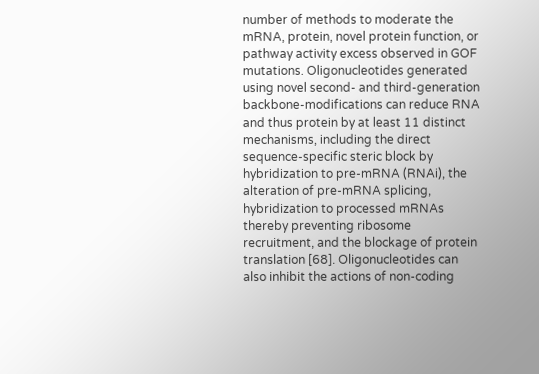number of methods to moderate the mRNA, protein, novel protein function, or pathway activity excess observed in GOF mutations. Oligonucleotides generated using novel second- and third-generation backbone-modifications can reduce RNA and thus protein by at least 11 distinct mechanisms, including the direct sequence-specific steric block by hybridization to pre-mRNA (RNAi), the alteration of pre-mRNA splicing, hybridization to processed mRNAs thereby preventing ribosome recruitment, and the blockage of protein translation [68]. Oligonucleotides can also inhibit the actions of non-coding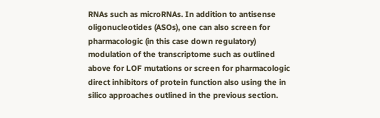RNAs such as microRNAs. In addition to antisense oligonucleotides (ASOs), one can also screen for pharmacologic (in this case down regulatory) modulation of the transcriptome such as outlined above for LOF mutations or screen for pharmacologic direct inhibitors of protein function also using the in silico approaches outlined in the previous section.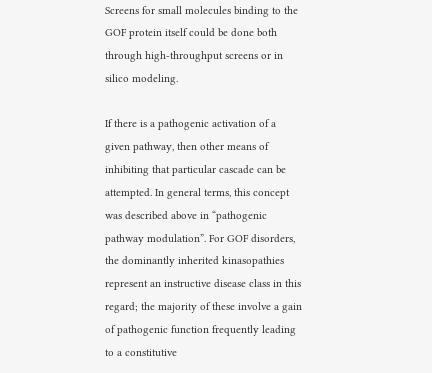Screens for small molecules binding to the GOF protein itself could be done both through high-throughput screens or in silico modeling.

If there is a pathogenic activation of a given pathway, then other means of inhibiting that particular cascade can be attempted. In general terms, this concept was described above in “pathogenic pathway modulation”. For GOF disorders, the dominantly inherited kinasopathies represent an instructive disease class in this regard; the majority of these involve a gain of pathogenic function frequently leading to a constitutive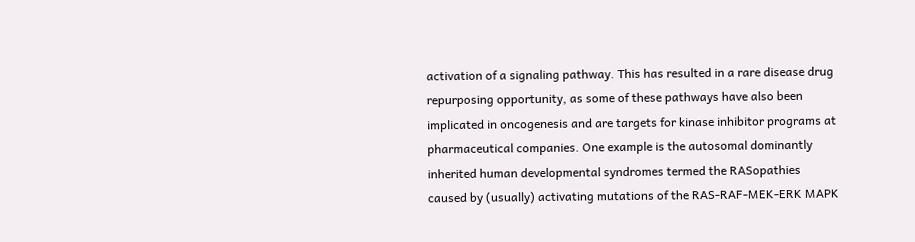activation of a signaling pathway. This has resulted in a rare disease drug repurposing opportunity, as some of these pathways have also been implicated in oncogenesis and are targets for kinase inhibitor programs at pharmaceutical companies. One example is the autosomal dominantly inherited human developmental syndromes termed the RASopathies caused by (usually) activating mutations of the RAS-RAF-MEK-ERK MAPK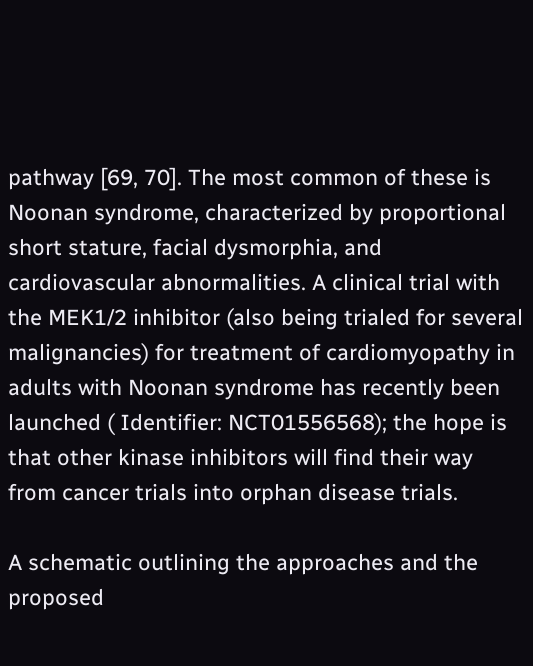pathway [69, 70]. The most common of these is Noonan syndrome, characterized by proportional short stature, facial dysmorphia, and cardiovascular abnormalities. A clinical trial with the MEK1/2 inhibitor (also being trialed for several malignancies) for treatment of cardiomyopathy in adults with Noonan syndrome has recently been launched ( Identifier: NCT01556568); the hope is that other kinase inhibitors will find their way from cancer trials into orphan disease trials.

A schematic outlining the approaches and the proposed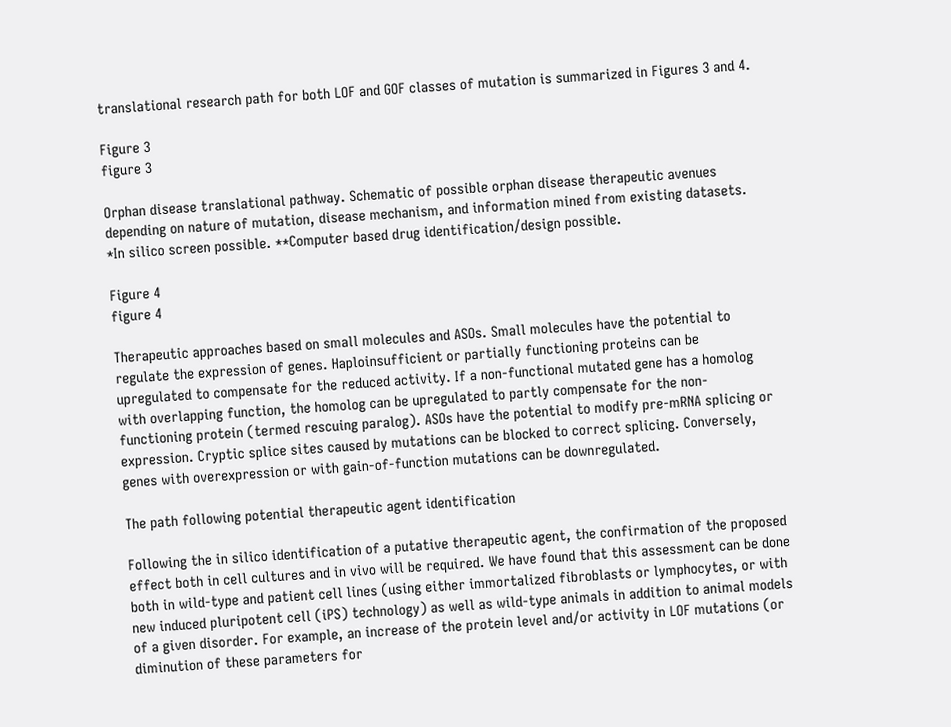translational research path for both LOF and GOF classes of mutation is summarized in Figures 3 and 4.

Figure 3
figure 3

Orphan disease translational pathway. Schematic of possible orphan disease therapeutic avenues depending on nature of mutation, disease mechanism, and information mined from existing datasets. *In silico screen possible. **Computer based drug identification/design possible.

Figure 4
figure 4

Therapeutic approaches based on small molecules and ASOs. Small molecules have the potential to regulate the expression of genes. Haploinsufficient or partially functioning proteins can be upregulated to compensate for the reduced activity. If a non-functional mutated gene has a homolog with overlapping function, the homolog can be upregulated to partly compensate for the non-functioning protein (termed rescuing paralog). ASOs have the potential to modify pre-mRNA splicing or expression. Cryptic splice sites caused by mutations can be blocked to correct splicing. Conversely, genes with overexpression or with gain-of-function mutations can be downregulated.

The path following potential therapeutic agent identification

Following the in silico identification of a putative therapeutic agent, the confirmation of the proposed effect both in cell cultures and in vivo will be required. We have found that this assessment can be done both in wild-type and patient cell lines (using either immortalized fibroblasts or lymphocytes, or with new induced pluripotent cell (iPS) technology) as well as wild-type animals in addition to animal models of a given disorder. For example, an increase of the protein level and/or activity in LOF mutations (or diminution of these parameters for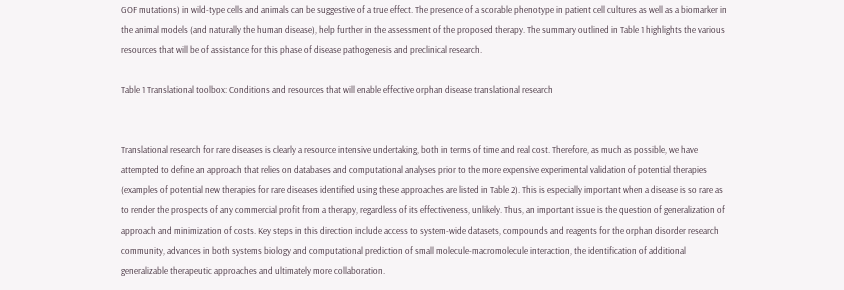GOF mutations) in wild-type cells and animals can be suggestive of a true effect. The presence of a scorable phenotype in patient cell cultures as well as a biomarker in the animal models (and naturally the human disease), help further in the assessment of the proposed therapy. The summary outlined in Table 1 highlights the various resources that will be of assistance for this phase of disease pathogenesis and preclinical research.

Table 1 Translational toolbox: Conditions and resources that will enable effective orphan disease translational research


Translational research for rare diseases is clearly a resource intensive undertaking, both in terms of time and real cost. Therefore, as much as possible, we have attempted to define an approach that relies on databases and computational analyses prior to the more expensive experimental validation of potential therapies (examples of potential new therapies for rare diseases identified using these approaches are listed in Table 2). This is especially important when a disease is so rare as to render the prospects of any commercial profit from a therapy, regardless of its effectiveness, unlikely. Thus, an important issue is the question of generalization of approach and minimization of costs. Key steps in this direction include access to system-wide datasets, compounds and reagents for the orphan disorder research community, advances in both systems biology and computational prediction of small molecule-macromolecule interaction, the identification of additional generalizable therapeutic approaches and ultimately more collaboration.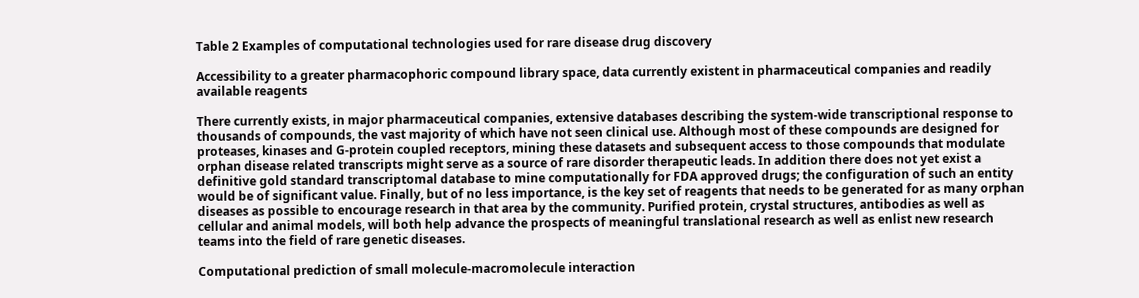Table 2 Examples of computational technologies used for rare disease drug discovery

Accessibility to a greater pharmacophoric compound library space, data currently existent in pharmaceutical companies and readily available reagents

There currently exists, in major pharmaceutical companies, extensive databases describing the system-wide transcriptional response to thousands of compounds, the vast majority of which have not seen clinical use. Although most of these compounds are designed for proteases, kinases and G-protein coupled receptors, mining these datasets and subsequent access to those compounds that modulate orphan disease related transcripts might serve as a source of rare disorder therapeutic leads. In addition there does not yet exist a definitive gold standard transcriptomal database to mine computationally for FDA approved drugs; the configuration of such an entity would be of significant value. Finally, but of no less importance, is the key set of reagents that needs to be generated for as many orphan diseases as possible to encourage research in that area by the community. Purified protein, crystal structures, antibodies as well as cellular and animal models, will both help advance the prospects of meaningful translational research as well as enlist new research teams into the field of rare genetic diseases.

Computational prediction of small molecule-macromolecule interaction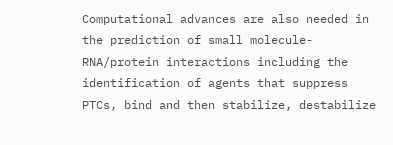Computational advances are also needed in the prediction of small molecule-RNA/protein interactions including the identification of agents that suppress PTCs, bind and then stabilize, destabilize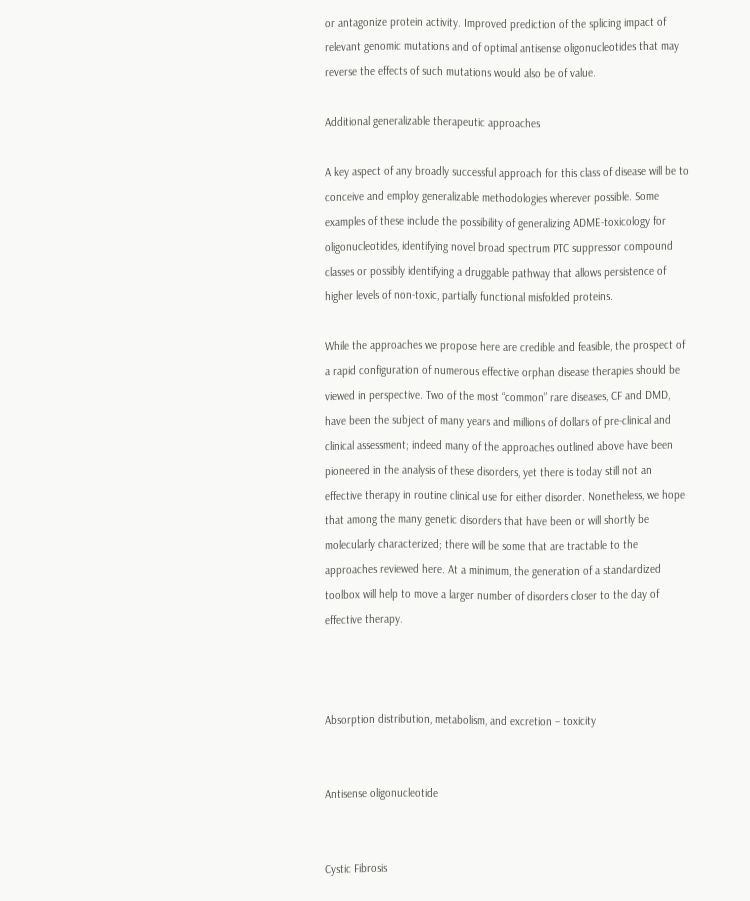or antagonize protein activity. Improved prediction of the splicing impact of relevant genomic mutations and of optimal antisense oligonucleotides that may reverse the effects of such mutations would also be of value.

Additional generalizable therapeutic approaches

A key aspect of any broadly successful approach for this class of disease will be to conceive and employ generalizable methodologies wherever possible. Some examples of these include the possibility of generalizing ADME-toxicology for oligonucleotides, identifying novel broad spectrum PTC suppressor compound classes or possibly identifying a druggable pathway that allows persistence of higher levels of non-toxic, partially functional misfolded proteins.

While the approaches we propose here are credible and feasible, the prospect of a rapid configuration of numerous effective orphan disease therapies should be viewed in perspective. Two of the most “common” rare diseases, CF and DMD, have been the subject of many years and millions of dollars of pre-clinical and clinical assessment; indeed many of the approaches outlined above have been pioneered in the analysis of these disorders, yet there is today still not an effective therapy in routine clinical use for either disorder. Nonetheless, we hope that among the many genetic disorders that have been or will shortly be molecularly characterized; there will be some that are tractable to the approaches reviewed here. At a minimum, the generation of a standardized toolbox will help to move a larger number of disorders closer to the day of effective therapy.



Absorption distribution, metabolism, and excretion – toxicity


Antisense oligonucleotide


Cystic Fibrosis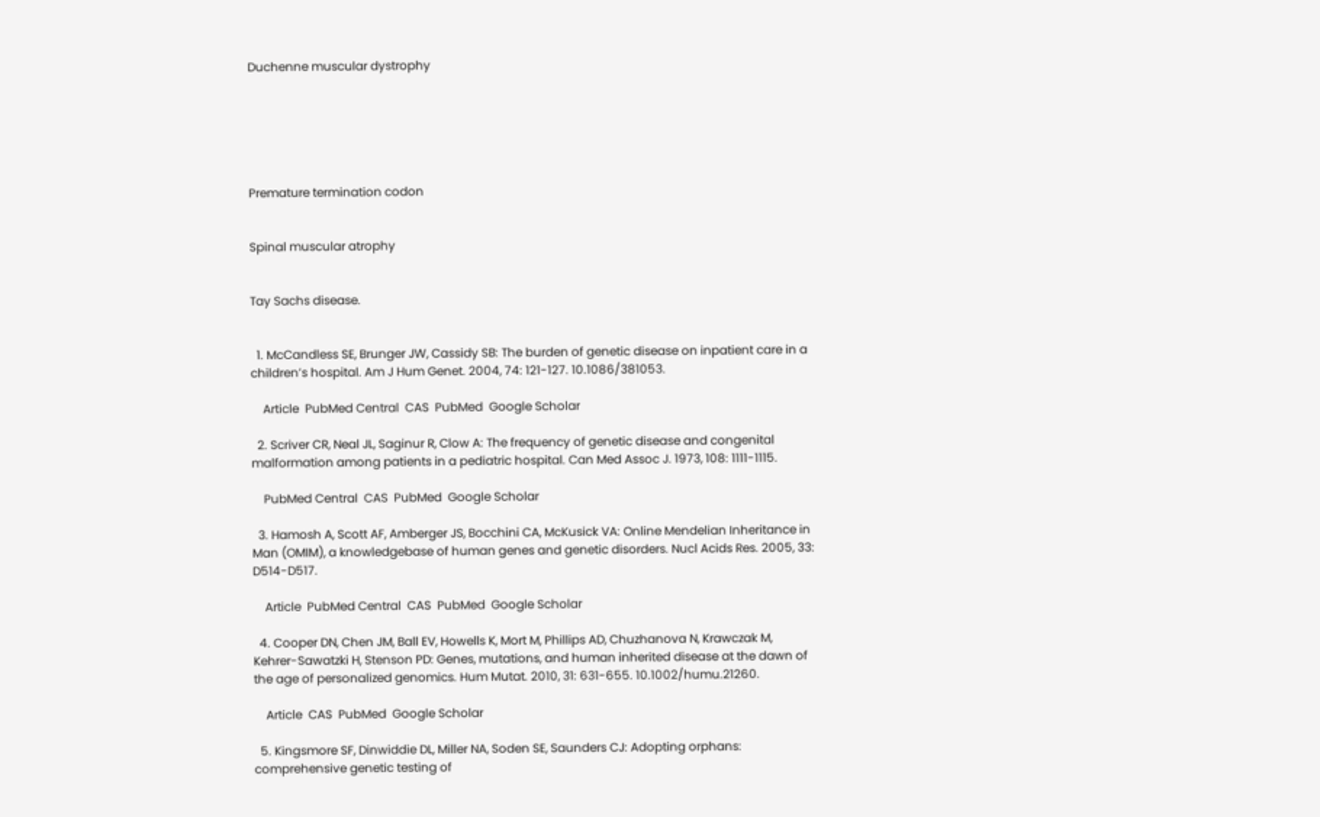Duchenne muscular dystrophy






Premature termination codon


Spinal muscular atrophy


Tay Sachs disease.


  1. McCandless SE, Brunger JW, Cassidy SB: The burden of genetic disease on inpatient care in a children’s hospital. Am J Hum Genet. 2004, 74: 121-127. 10.1086/381053.

    Article  PubMed Central  CAS  PubMed  Google Scholar

  2. Scriver CR, Neal JL, Saginur R, Clow A: The frequency of genetic disease and congenital malformation among patients in a pediatric hospital. Can Med Assoc J. 1973, 108: 1111-1115.

    PubMed Central  CAS  PubMed  Google Scholar

  3. Hamosh A, Scott AF, Amberger JS, Bocchini CA, McKusick VA: Online Mendelian Inheritance in Man (OMIM), a knowledgebase of human genes and genetic disorders. Nucl Acids Res. 2005, 33: D514-D517.

    Article  PubMed Central  CAS  PubMed  Google Scholar

  4. Cooper DN, Chen JM, Ball EV, Howells K, Mort M, Phillips AD, Chuzhanova N, Krawczak M, Kehrer-Sawatzki H, Stenson PD: Genes, mutations, and human inherited disease at the dawn of the age of personalized genomics. Hum Mutat. 2010, 31: 631-655. 10.1002/humu.21260.

    Article  CAS  PubMed  Google Scholar

  5. Kingsmore SF, Dinwiddie DL, Miller NA, Soden SE, Saunders CJ: Adopting orphans: comprehensive genetic testing of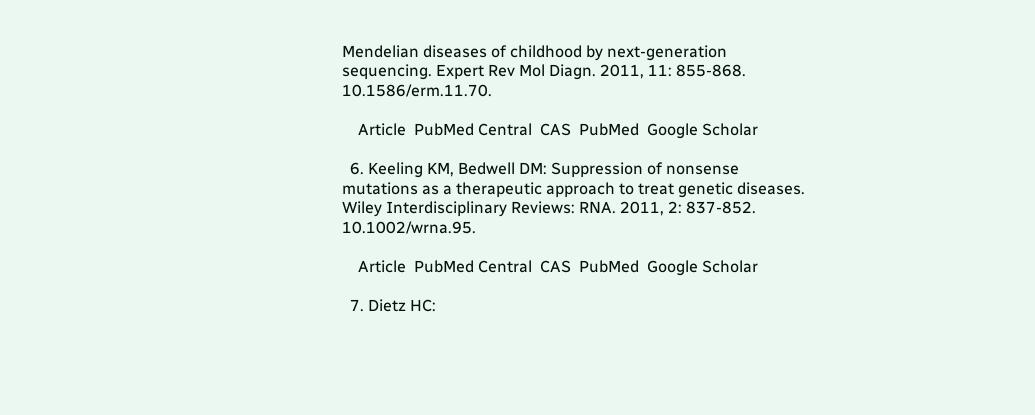Mendelian diseases of childhood by next-generation sequencing. Expert Rev Mol Diagn. 2011, 11: 855-868. 10.1586/erm.11.70.

    Article  PubMed Central  CAS  PubMed  Google Scholar

  6. Keeling KM, Bedwell DM: Suppression of nonsense mutations as a therapeutic approach to treat genetic diseases. Wiley Interdisciplinary Reviews: RNA. 2011, 2: 837-852. 10.1002/wrna.95.

    Article  PubMed Central  CAS  PubMed  Google Scholar

  7. Dietz HC: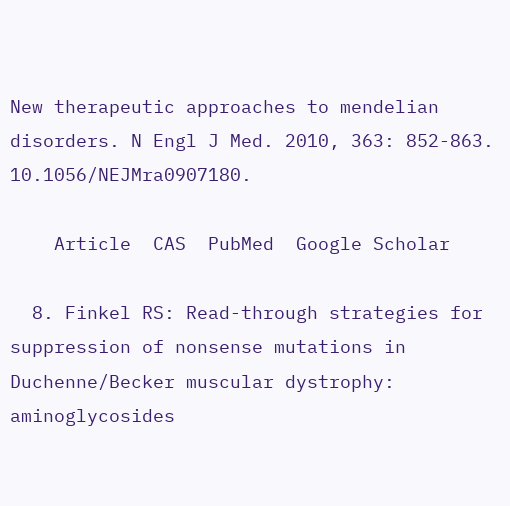New therapeutic approaches to mendelian disorders. N Engl J Med. 2010, 363: 852-863. 10.1056/NEJMra0907180.

    Article  CAS  PubMed  Google Scholar

  8. Finkel RS: Read-through strategies for suppression of nonsense mutations in Duchenne/Becker muscular dystrophy: aminoglycosides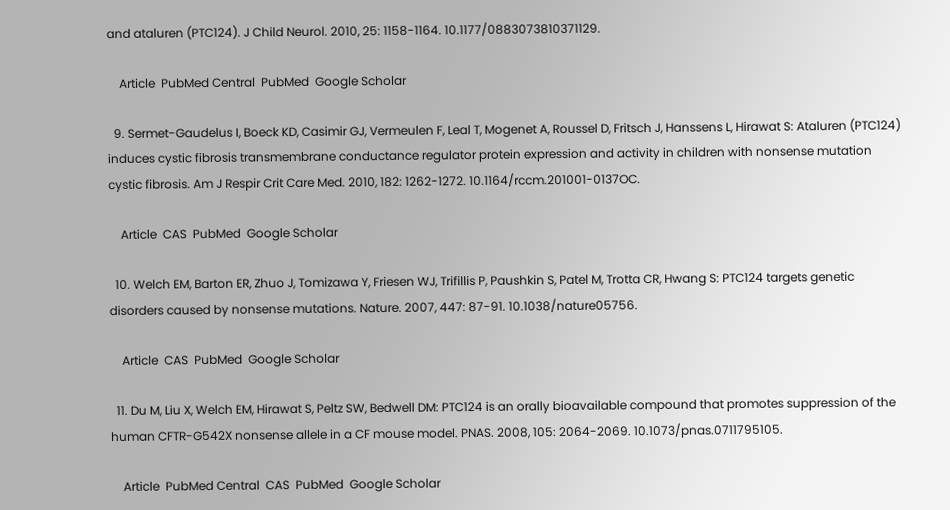and ataluren (PTC124). J Child Neurol. 2010, 25: 1158-1164. 10.1177/0883073810371129.

    Article  PubMed Central  PubMed  Google Scholar

  9. Sermet-Gaudelus I, Boeck KD, Casimir GJ, Vermeulen F, Leal T, Mogenet A, Roussel D, Fritsch J, Hanssens L, Hirawat S: Ataluren (PTC124) induces cystic fibrosis transmembrane conductance regulator protein expression and activity in children with nonsense mutation cystic fibrosis. Am J Respir Crit Care Med. 2010, 182: 1262-1272. 10.1164/rccm.201001-0137OC.

    Article  CAS  PubMed  Google Scholar

  10. Welch EM, Barton ER, Zhuo J, Tomizawa Y, Friesen WJ, Trifillis P, Paushkin S, Patel M, Trotta CR, Hwang S: PTC124 targets genetic disorders caused by nonsense mutations. Nature. 2007, 447: 87-91. 10.1038/nature05756.

    Article  CAS  PubMed  Google Scholar

  11. Du M, Liu X, Welch EM, Hirawat S, Peltz SW, Bedwell DM: PTC124 is an orally bioavailable compound that promotes suppression of the human CFTR-G542X nonsense allele in a CF mouse model. PNAS. 2008, 105: 2064-2069. 10.1073/pnas.0711795105.

    Article  PubMed Central  CAS  PubMed  Google Scholar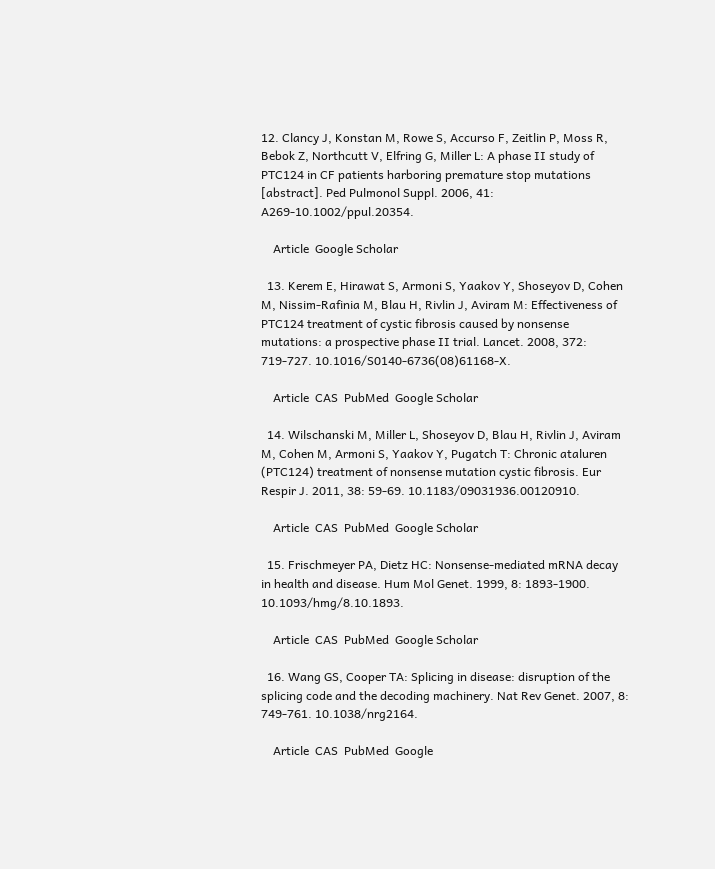12. Clancy J, Konstan M, Rowe S, Accurso F, Zeitlin P, Moss R, Bebok Z, Northcutt V, Elfring G, Miller L: A phase II study of PTC124 in CF patients harboring premature stop mutations [abstract]. Ped Pulmonol Suppl. 2006, 41: A269-10.1002/ppul.20354.

    Article  Google Scholar

  13. Kerem E, Hirawat S, Armoni S, Yaakov Y, Shoseyov D, Cohen M, Nissim-Rafinia M, Blau H, Rivlin J, Aviram M: Effectiveness of PTC124 treatment of cystic fibrosis caused by nonsense mutations: a prospective phase II trial. Lancet. 2008, 372: 719-727. 10.1016/S0140-6736(08)61168-X.

    Article  CAS  PubMed  Google Scholar

  14. Wilschanski M, Miller L, Shoseyov D, Blau H, Rivlin J, Aviram M, Cohen M, Armoni S, Yaakov Y, Pugatch T: Chronic ataluren (PTC124) treatment of nonsense mutation cystic fibrosis. Eur Respir J. 2011, 38: 59-69. 10.1183/09031936.00120910.

    Article  CAS  PubMed  Google Scholar

  15. Frischmeyer PA, Dietz HC: Nonsense-mediated mRNA decay in health and disease. Hum Mol Genet. 1999, 8: 1893-1900. 10.1093/hmg/8.10.1893.

    Article  CAS  PubMed  Google Scholar

  16. Wang GS, Cooper TA: Splicing in disease: disruption of the splicing code and the decoding machinery. Nat Rev Genet. 2007, 8: 749-761. 10.1038/nrg2164.

    Article  CAS  PubMed  Google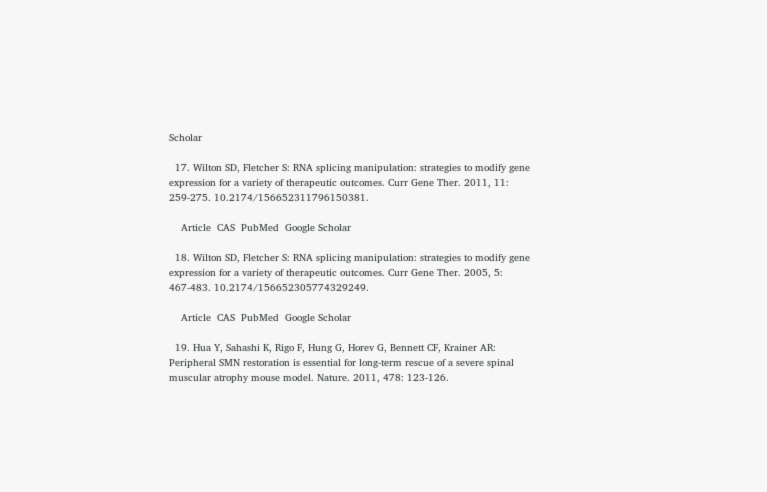Scholar

  17. Wilton SD, Fletcher S: RNA splicing manipulation: strategies to modify gene expression for a variety of therapeutic outcomes. Curr Gene Ther. 2011, 11: 259-275. 10.2174/156652311796150381.

    Article  CAS  PubMed  Google Scholar

  18. Wilton SD, Fletcher S: RNA splicing manipulation: strategies to modify gene expression for a variety of therapeutic outcomes. Curr Gene Ther. 2005, 5: 467-483. 10.2174/156652305774329249.

    Article  CAS  PubMed  Google Scholar

  19. Hua Y, Sahashi K, Rigo F, Hung G, Horev G, Bennett CF, Krainer AR: Peripheral SMN restoration is essential for long-term rescue of a severe spinal muscular atrophy mouse model. Nature. 2011, 478: 123-126.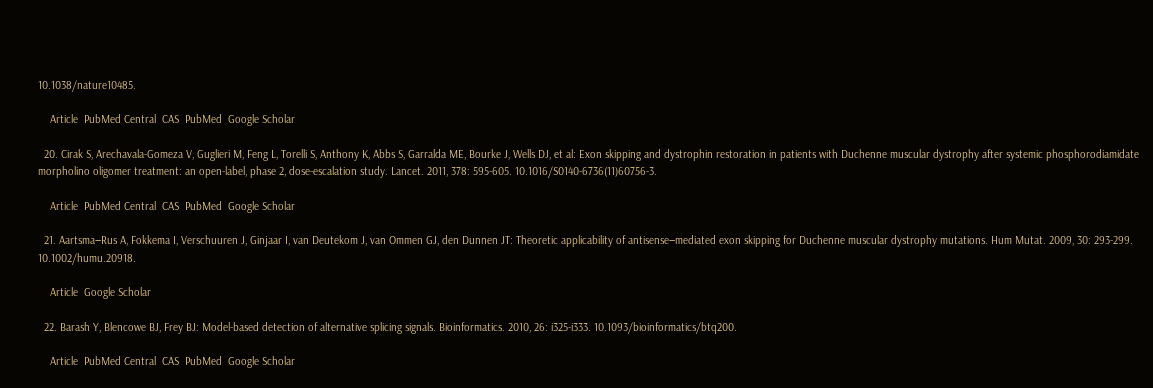10.1038/nature10485.

    Article  PubMed Central  CAS  PubMed  Google Scholar

  20. Cirak S, Arechavala-Gomeza V, Guglieri M, Feng L, Torelli S, Anthony K, Abbs S, Garralda ME, Bourke J, Wells DJ, et al: Exon skipping and dystrophin restoration in patients with Duchenne muscular dystrophy after systemic phosphorodiamidate morpholino oligomer treatment: an open-label, phase 2, dose-escalation study. Lancet. 2011, 378: 595-605. 10.1016/S0140-6736(11)60756-3.

    Article  PubMed Central  CAS  PubMed  Google Scholar

  21. Aartsma‒Rus A, Fokkema I, Verschuuren J, Ginjaar I, van Deutekom J, van Ommen GJ, den Dunnen JT: Theoretic applicability of antisense‒mediated exon skipping for Duchenne muscular dystrophy mutations. Hum Mutat. 2009, 30: 293-299. 10.1002/humu.20918.

    Article  Google Scholar

  22. Barash Y, Blencowe BJ, Frey BJ: Model-based detection of alternative splicing signals. Bioinformatics. 2010, 26: i325-i333. 10.1093/bioinformatics/btq200.

    Article  PubMed Central  CAS  PubMed  Google Scholar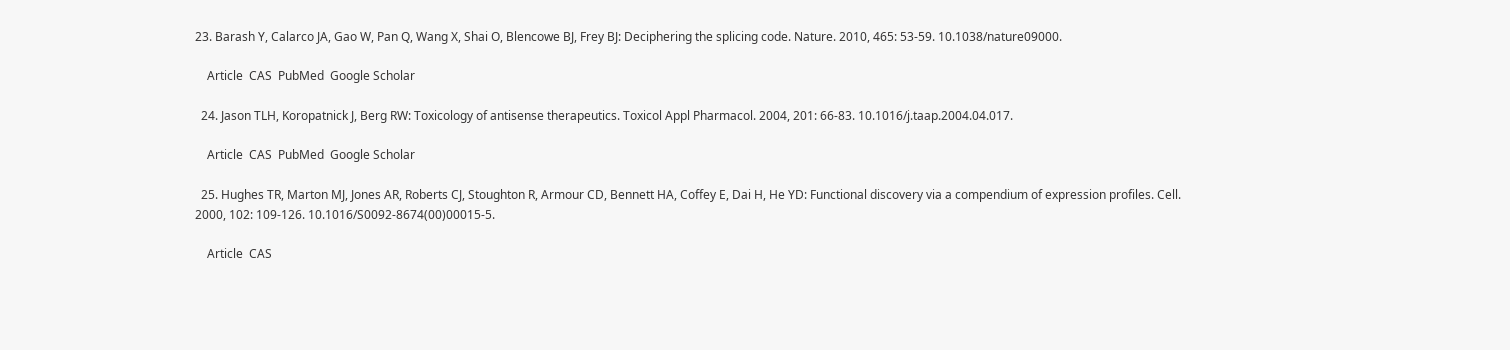23. Barash Y, Calarco JA, Gao W, Pan Q, Wang X, Shai O, Blencowe BJ, Frey BJ: Deciphering the splicing code. Nature. 2010, 465: 53-59. 10.1038/nature09000.

    Article  CAS  PubMed  Google Scholar

  24. Jason TLH, Koropatnick J, Berg RW: Toxicology of antisense therapeutics. Toxicol Appl Pharmacol. 2004, 201: 66-83. 10.1016/j.taap.2004.04.017.

    Article  CAS  PubMed  Google Scholar

  25. Hughes TR, Marton MJ, Jones AR, Roberts CJ, Stoughton R, Armour CD, Bennett HA, Coffey E, Dai H, He YD: Functional discovery via a compendium of expression profiles. Cell. 2000, 102: 109-126. 10.1016/S0092-8674(00)00015-5.

    Article  CAS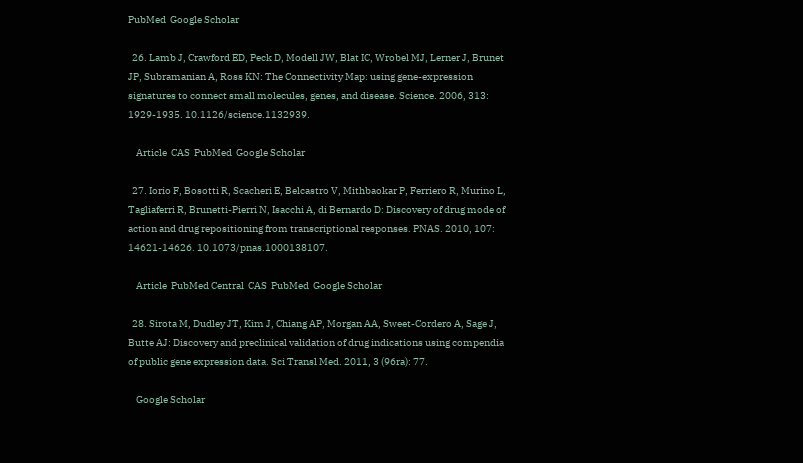PubMed  Google Scholar

  26. Lamb J, Crawford ED, Peck D, Modell JW, Blat IC, Wrobel MJ, Lerner J, Brunet JP, Subramanian A, Ross KN: The Connectivity Map: using gene-expression signatures to connect small molecules, genes, and disease. Science. 2006, 313: 1929-1935. 10.1126/science.1132939.

    Article  CAS  PubMed  Google Scholar

  27. Iorio F, Bosotti R, Scacheri E, Belcastro V, Mithbaokar P, Ferriero R, Murino L, Tagliaferri R, Brunetti-Pierri N, Isacchi A, di Bernardo D: Discovery of drug mode of action and drug repositioning from transcriptional responses. PNAS. 2010, 107: 14621-14626. 10.1073/pnas.1000138107.

    Article  PubMed Central  CAS  PubMed  Google Scholar

  28. Sirota M, Dudley JT, Kim J, Chiang AP, Morgan AA, Sweet-Cordero A, Sage J, Butte AJ: Discovery and preclinical validation of drug indications using compendia of public gene expression data. Sci Transl Med. 2011, 3 (96ra): 77.

    Google Scholar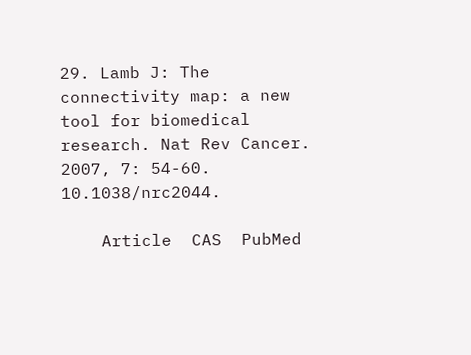29. Lamb J: The connectivity map: a new tool for biomedical research. Nat Rev Cancer. 2007, 7: 54-60. 10.1038/nrc2044.

    Article  CAS  PubMed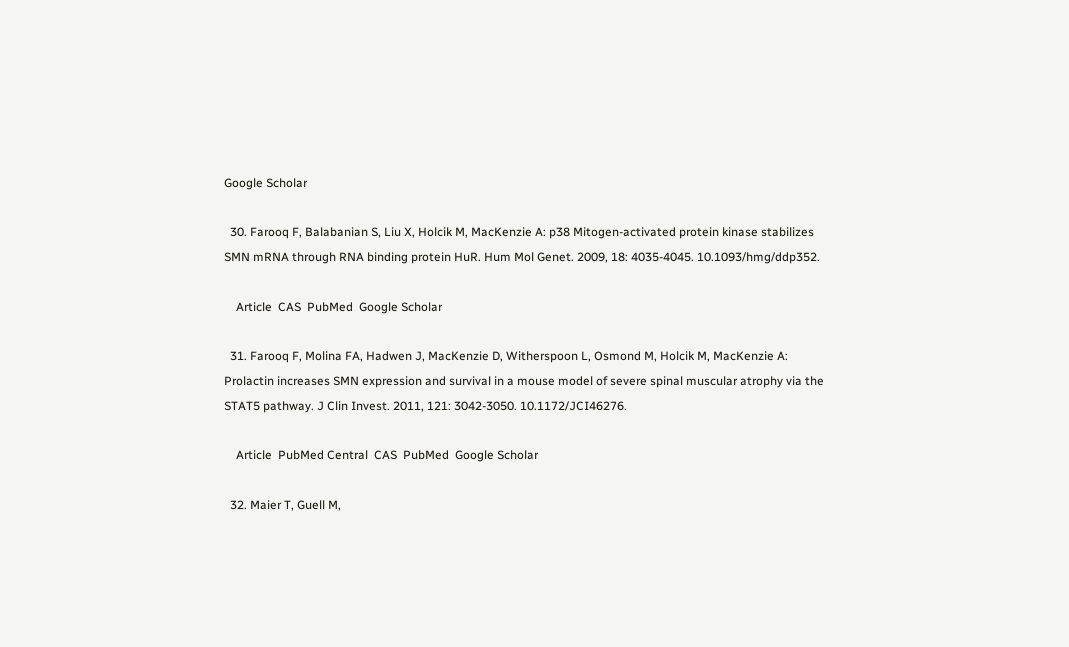Google Scholar

  30. Farooq F, Balabanian S, Liu X, Holcik M, MacKenzie A: p38 Mitogen-activated protein kinase stabilizes SMN mRNA through RNA binding protein HuR. Hum Mol Genet. 2009, 18: 4035-4045. 10.1093/hmg/ddp352.

    Article  CAS  PubMed  Google Scholar

  31. Farooq F, Molina FA, Hadwen J, MacKenzie D, Witherspoon L, Osmond M, Holcik M, MacKenzie A: Prolactin increases SMN expression and survival in a mouse model of severe spinal muscular atrophy via the STAT5 pathway. J Clin Invest. 2011, 121: 3042-3050. 10.1172/JCI46276.

    Article  PubMed Central  CAS  PubMed  Google Scholar

  32. Maier T, Guell M,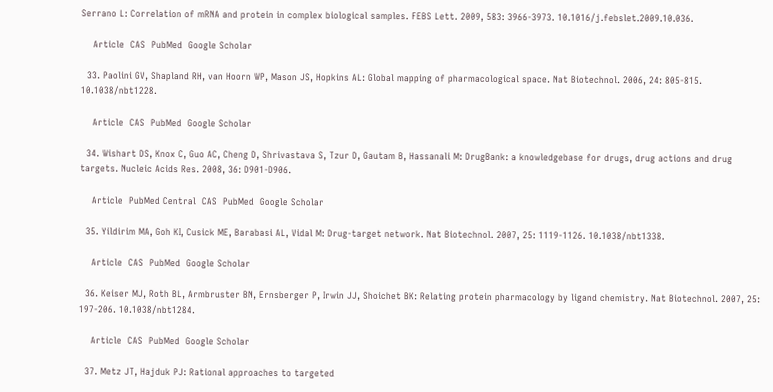Serrano L: Correlation of mRNA and protein in complex biological samples. FEBS Lett. 2009, 583: 3966-3973. 10.1016/j.febslet.2009.10.036.

    Article  CAS  PubMed  Google Scholar

  33. Paolini GV, Shapland RH, van Hoorn WP, Mason JS, Hopkins AL: Global mapping of pharmacological space. Nat Biotechnol. 2006, 24: 805-815. 10.1038/nbt1228.

    Article  CAS  PubMed  Google Scholar

  34. Wishart DS, Knox C, Guo AC, Cheng D, Shrivastava S, Tzur D, Gautam B, Hassanali M: DrugBank: a knowledgebase for drugs, drug actions and drug targets. Nucleic Acids Res. 2008, 36: D901-D906.

    Article  PubMed Central  CAS  PubMed  Google Scholar

  35. Yildirim MA, Goh KI, Cusick ME, Barabasi AL, Vidal M: Drug-target network. Nat Biotechnol. 2007, 25: 1119-1126. 10.1038/nbt1338.

    Article  CAS  PubMed  Google Scholar

  36. Keiser MJ, Roth BL, Armbruster BN, Ernsberger P, Irwin JJ, Shoichet BK: Relating protein pharmacology by ligand chemistry. Nat Biotechnol. 2007, 25: 197-206. 10.1038/nbt1284.

    Article  CAS  PubMed  Google Scholar

  37. Metz JT, Hajduk PJ: Rational approaches to targeted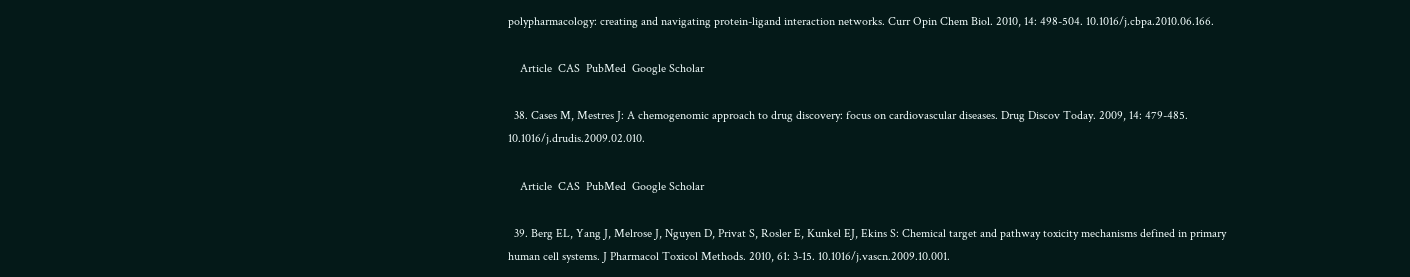polypharmacology: creating and navigating protein-ligand interaction networks. Curr Opin Chem Biol. 2010, 14: 498-504. 10.1016/j.cbpa.2010.06.166.

    Article  CAS  PubMed  Google Scholar

  38. Cases M, Mestres J: A chemogenomic approach to drug discovery: focus on cardiovascular diseases. Drug Discov Today. 2009, 14: 479-485. 10.1016/j.drudis.2009.02.010.

    Article  CAS  PubMed  Google Scholar

  39. Berg EL, Yang J, Melrose J, Nguyen D, Privat S, Rosler E, Kunkel EJ, Ekins S: Chemical target and pathway toxicity mechanisms defined in primary human cell systems. J Pharmacol Toxicol Methods. 2010, 61: 3-15. 10.1016/j.vascn.2009.10.001.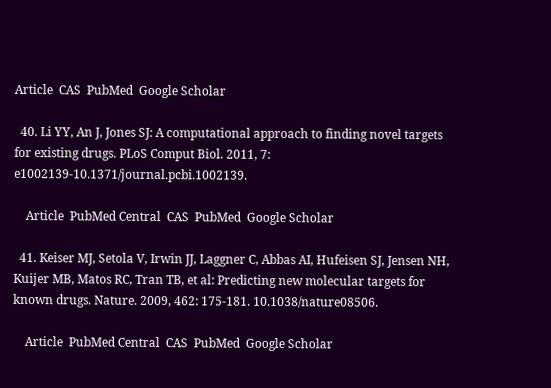Article  CAS  PubMed  Google Scholar

  40. Li YY, An J, Jones SJ: A computational approach to finding novel targets for existing drugs. PLoS Comput Biol. 2011, 7: e1002139-10.1371/journal.pcbi.1002139.

    Article  PubMed Central  CAS  PubMed  Google Scholar

  41. Keiser MJ, Setola V, Irwin JJ, Laggner C, Abbas AI, Hufeisen SJ, Jensen NH, Kuijer MB, Matos RC, Tran TB, et al: Predicting new molecular targets for known drugs. Nature. 2009, 462: 175-181. 10.1038/nature08506.

    Article  PubMed Central  CAS  PubMed  Google Scholar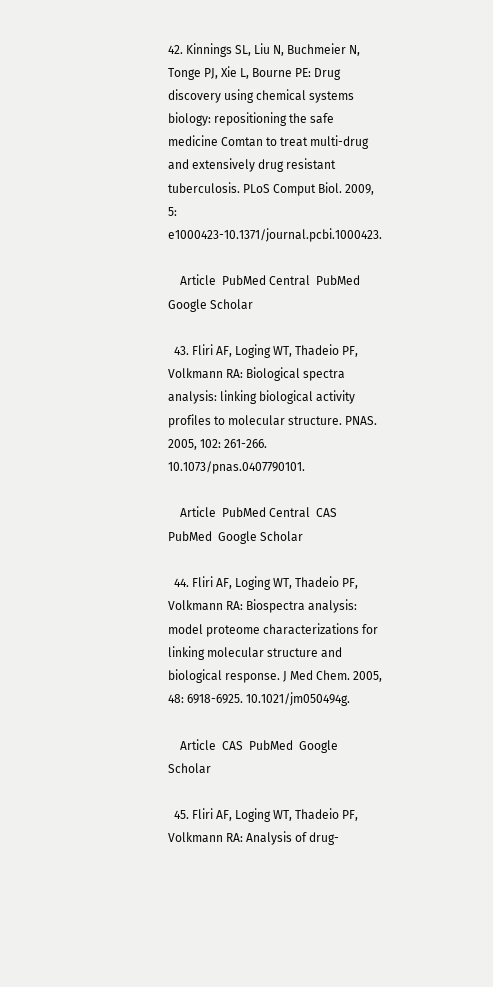42. Kinnings SL, Liu N, Buchmeier N, Tonge PJ, Xie L, Bourne PE: Drug discovery using chemical systems biology: repositioning the safe medicine Comtan to treat multi-drug and extensively drug resistant tuberculosis. PLoS Comput Biol. 2009, 5: e1000423-10.1371/journal.pcbi.1000423.

    Article  PubMed Central  PubMed  Google Scholar

  43. Fliri AF, Loging WT, Thadeio PF, Volkmann RA: Biological spectra analysis: linking biological activity profiles to molecular structure. PNAS. 2005, 102: 261-266. 10.1073/pnas.0407790101.

    Article  PubMed Central  CAS  PubMed  Google Scholar

  44. Fliri AF, Loging WT, Thadeio PF, Volkmann RA: Biospectra analysis: model proteome characterizations for linking molecular structure and biological response. J Med Chem. 2005, 48: 6918-6925. 10.1021/jm050494g.

    Article  CAS  PubMed  Google Scholar

  45. Fliri AF, Loging WT, Thadeio PF, Volkmann RA: Analysis of drug-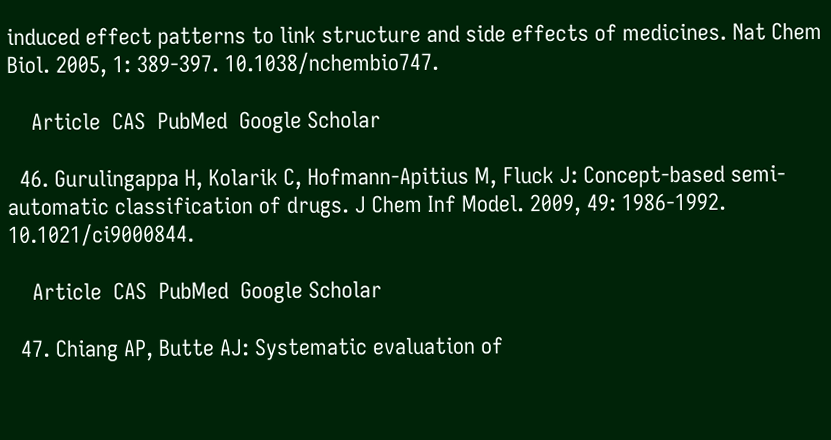induced effect patterns to link structure and side effects of medicines. Nat Chem Biol. 2005, 1: 389-397. 10.1038/nchembio747.

    Article  CAS  PubMed  Google Scholar

  46. Gurulingappa H, Kolarik C, Hofmann-Apitius M, Fluck J: Concept-based semi-automatic classification of drugs. J Chem Inf Model. 2009, 49: 1986-1992. 10.1021/ci9000844.

    Article  CAS  PubMed  Google Scholar

  47. Chiang AP, Butte AJ: Systematic evaluation of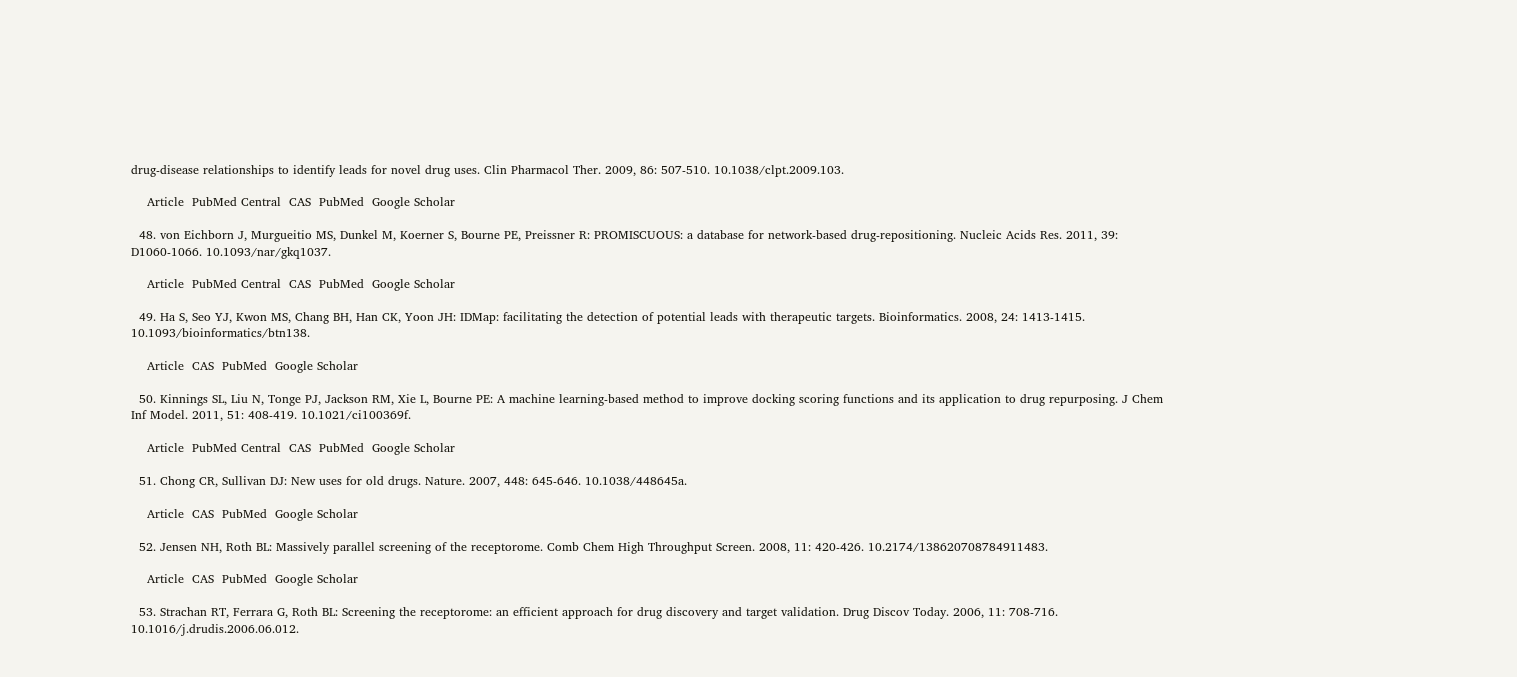drug-disease relationships to identify leads for novel drug uses. Clin Pharmacol Ther. 2009, 86: 507-510. 10.1038/clpt.2009.103.

    Article  PubMed Central  CAS  PubMed  Google Scholar

  48. von Eichborn J, Murgueitio MS, Dunkel M, Koerner S, Bourne PE, Preissner R: PROMISCUOUS: a database for network-based drug-repositioning. Nucleic Acids Res. 2011, 39: D1060-1066. 10.1093/nar/gkq1037.

    Article  PubMed Central  CAS  PubMed  Google Scholar

  49. Ha S, Seo YJ, Kwon MS, Chang BH, Han CK, Yoon JH: IDMap: facilitating the detection of potential leads with therapeutic targets. Bioinformatics. 2008, 24: 1413-1415. 10.1093/bioinformatics/btn138.

    Article  CAS  PubMed  Google Scholar

  50. Kinnings SL, Liu N, Tonge PJ, Jackson RM, Xie L, Bourne PE: A machine learning-based method to improve docking scoring functions and its application to drug repurposing. J Chem Inf Model. 2011, 51: 408-419. 10.1021/ci100369f.

    Article  PubMed Central  CAS  PubMed  Google Scholar

  51. Chong CR, Sullivan DJ: New uses for old drugs. Nature. 2007, 448: 645-646. 10.1038/448645a.

    Article  CAS  PubMed  Google Scholar

  52. Jensen NH, Roth BL: Massively parallel screening of the receptorome. Comb Chem High Throughput Screen. 2008, 11: 420-426. 10.2174/138620708784911483.

    Article  CAS  PubMed  Google Scholar

  53. Strachan RT, Ferrara G, Roth BL: Screening the receptorome: an efficient approach for drug discovery and target validation. Drug Discov Today. 2006, 11: 708-716. 10.1016/j.drudis.2006.06.012.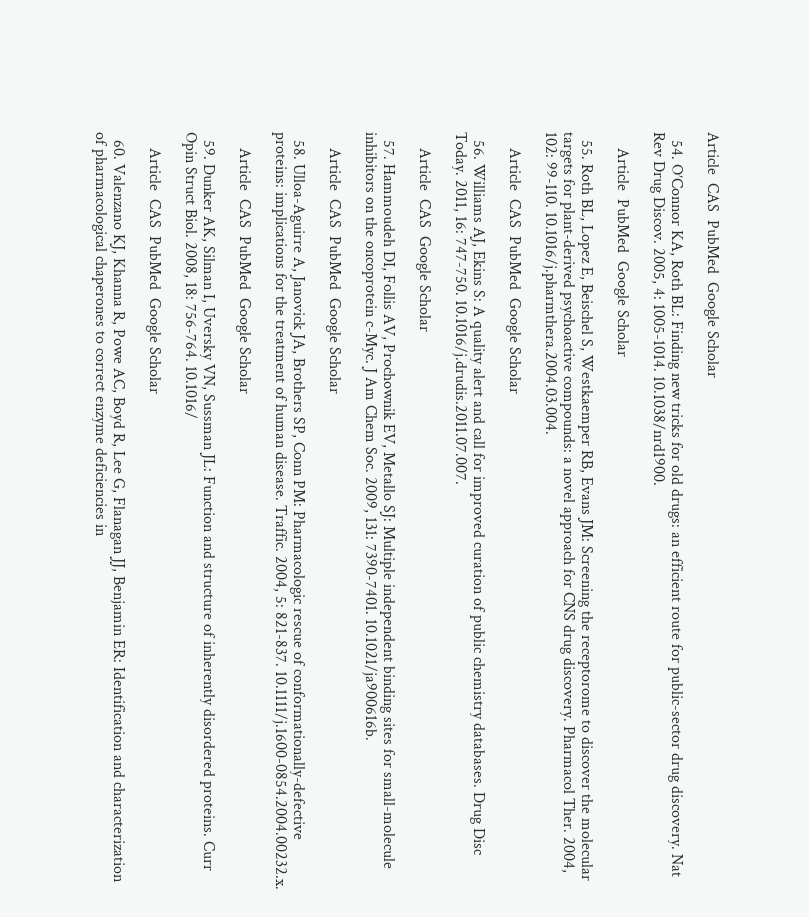Article  CAS  PubMed  Google Scholar

  54. O’Connor KA, Roth BL: Finding new tricks for old drugs: an efficient route for public-sector drug discovery. Nat Rev Drug Discov. 2005, 4: 1005-1014. 10.1038/nrd1900.

    Article  PubMed  Google Scholar

  55. Roth BL, Lopez E, Beischel S, Westkaemper RB, Evans JM: Screening the receptorome to discover the molecular targets for plant-derived psychoactive compounds: a novel approach for CNS drug discovery. Pharmacol Ther. 2004, 102: 99-110. 10.1016/j.pharmthera.2004.03.004.

    Article  CAS  PubMed  Google Scholar

  56. Williams AJ, Ekins S: A quality alert and call for improved curation of public chemistry databases. Drug Disc Today. 2011, 16: 747-750. 10.1016/j.drudis.2011.07.007.

    Article  CAS  Google Scholar

  57. Hammoudeh DI, Follis AV, Prochownik EV, Metallo SJ: Multiple independent binding sites for small-molecule inhibitors on the oncoprotein c-Myc. J Am Chem Soc. 2009, 131: 7390-7401. 10.1021/ja900616b.

    Article  CAS  PubMed  Google Scholar

  58. Ulloa-Aguirre A, Janovick JA, Brothers SP, Conn PM: Pharmacologic rescue of conformationally-defective proteins: implications for the treatment of human disease. Traffic. 2004, 5: 821-837. 10.1111/j.1600-0854.2004.00232.x.

    Article  CAS  PubMed  Google Scholar

  59. Dunker AK, Silman I, Uversky VN, Sussman JL: Function and structure of inherently disordered proteins. Curr Opin Struct Biol. 2008, 18: 756-764. 10.1016/

    Article  CAS  PubMed  Google Scholar

  60. Valenzano KJ, Khanna R, Powe AC, Boyd R, Lee G, Flanagan JJ, Benjamin ER: Identification and characterization of pharmacological chaperones to correct enzyme deficiencies in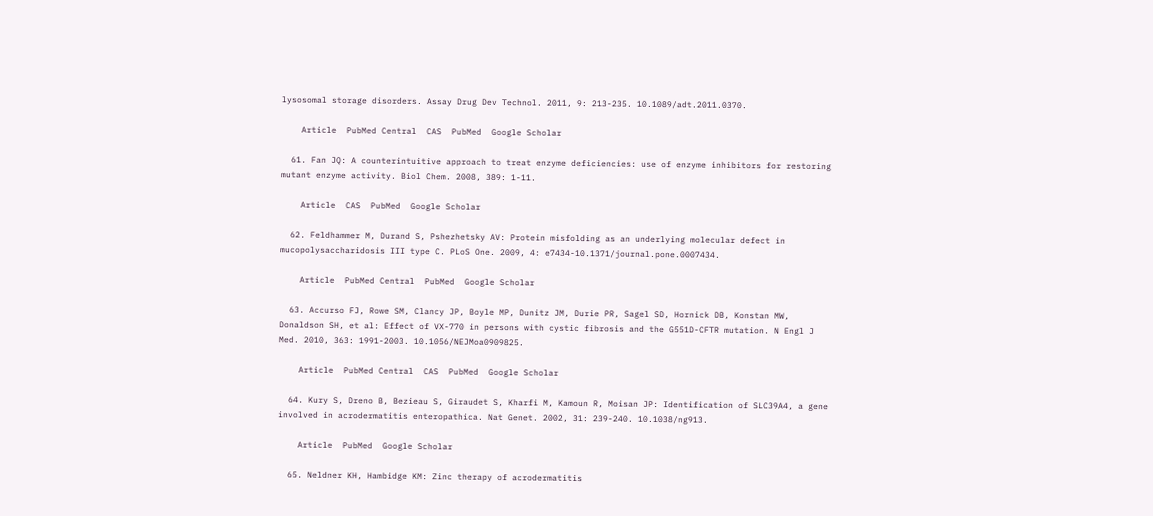lysosomal storage disorders. Assay Drug Dev Technol. 2011, 9: 213-235. 10.1089/adt.2011.0370.

    Article  PubMed Central  CAS  PubMed  Google Scholar

  61. Fan JQ: A counterintuitive approach to treat enzyme deficiencies: use of enzyme inhibitors for restoring mutant enzyme activity. Biol Chem. 2008, 389: 1-11.

    Article  CAS  PubMed  Google Scholar

  62. Feldhammer M, Durand S, Pshezhetsky AV: Protein misfolding as an underlying molecular defect in mucopolysaccharidosis III type C. PLoS One. 2009, 4: e7434-10.1371/journal.pone.0007434.

    Article  PubMed Central  PubMed  Google Scholar

  63. Accurso FJ, Rowe SM, Clancy JP, Boyle MP, Dunitz JM, Durie PR, Sagel SD, Hornick DB, Konstan MW, Donaldson SH, et al: Effect of VX-770 in persons with cystic fibrosis and the G551D-CFTR mutation. N Engl J Med. 2010, 363: 1991-2003. 10.1056/NEJMoa0909825.

    Article  PubMed Central  CAS  PubMed  Google Scholar

  64. Kury S, Dreno B, Bezieau S, Giraudet S, Kharfi M, Kamoun R, Moisan JP: Identification of SLC39A4, a gene involved in acrodermatitis enteropathica. Nat Genet. 2002, 31: 239-240. 10.1038/ng913.

    Article  PubMed  Google Scholar

  65. Neldner KH, Hambidge KM: Zinc therapy of acrodermatitis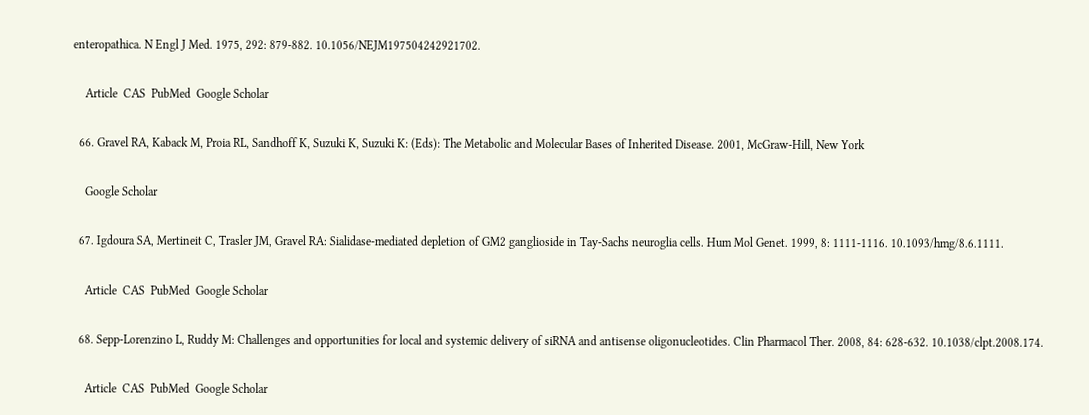enteropathica. N Engl J Med. 1975, 292: 879-882. 10.1056/NEJM197504242921702.

    Article  CAS  PubMed  Google Scholar

  66. Gravel RA, Kaback M, Proia RL, Sandhoff K, Suzuki K, Suzuki K: (Eds): The Metabolic and Molecular Bases of Inherited Disease. 2001, McGraw-Hill, New York

    Google Scholar

  67. Igdoura SA, Mertineit C, Trasler JM, Gravel RA: Sialidase-mediated depletion of GM2 ganglioside in Tay-Sachs neuroglia cells. Hum Mol Genet. 1999, 8: 1111-1116. 10.1093/hmg/8.6.1111.

    Article  CAS  PubMed  Google Scholar

  68. Sepp-Lorenzino L, Ruddy M: Challenges and opportunities for local and systemic delivery of siRNA and antisense oligonucleotides. Clin Pharmacol Ther. 2008, 84: 628-632. 10.1038/clpt.2008.174.

    Article  CAS  PubMed  Google Scholar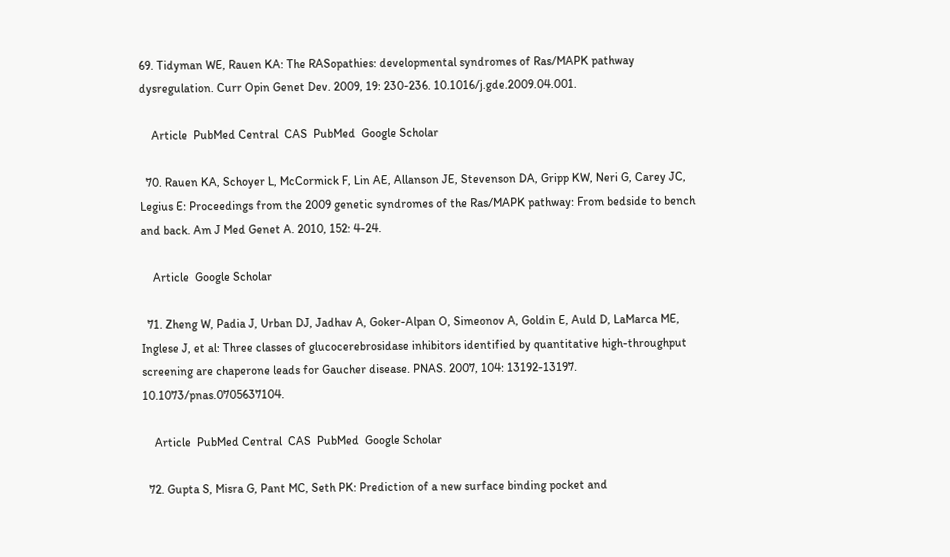69. Tidyman WE, Rauen KA: The RASopathies: developmental syndromes of Ras/MAPK pathway dysregulation. Curr Opin Genet Dev. 2009, 19: 230-236. 10.1016/j.gde.2009.04.001.

    Article  PubMed Central  CAS  PubMed  Google Scholar

  70. Rauen KA, Schoyer L, McCormick F, Lin AE, Allanson JE, Stevenson DA, Gripp KW, Neri G, Carey JC, Legius E: Proceedings from the 2009 genetic syndromes of the Ras/MAPK pathway: From bedside to bench and back. Am J Med Genet A. 2010, 152: 4-24.

    Article  Google Scholar

  71. Zheng W, Padia J, Urban DJ, Jadhav A, Goker-Alpan O, Simeonov A, Goldin E, Auld D, LaMarca ME, Inglese J, et al: Three classes of glucocerebrosidase inhibitors identified by quantitative high-throughput screening are chaperone leads for Gaucher disease. PNAS. 2007, 104: 13192-13197. 10.1073/pnas.0705637104.

    Article  PubMed Central  CAS  PubMed  Google Scholar

  72. Gupta S, Misra G, Pant MC, Seth PK: Prediction of a new surface binding pocket and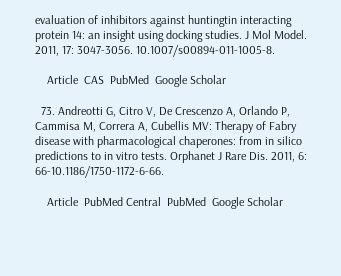evaluation of inhibitors against huntingtin interacting protein 14: an insight using docking studies. J Mol Model. 2011, 17: 3047-3056. 10.1007/s00894-011-1005-8.

    Article  CAS  PubMed  Google Scholar

  73. Andreotti G, Citro V, De Crescenzo A, Orlando P, Cammisa M, Correra A, Cubellis MV: Therapy of Fabry disease with pharmacological chaperones: from in silico predictions to in vitro tests. Orphanet J Rare Dis. 2011, 6: 66-10.1186/1750-1172-6-66.

    Article  PubMed Central  PubMed  Google Scholar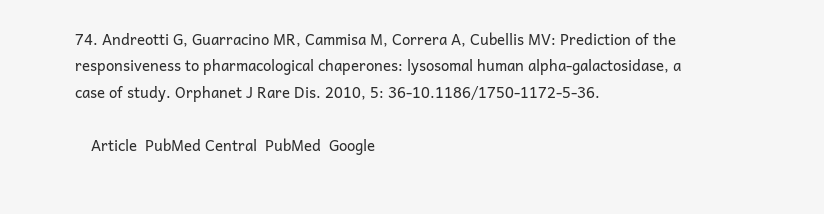74. Andreotti G, Guarracino MR, Cammisa M, Correra A, Cubellis MV: Prediction of the responsiveness to pharmacological chaperones: lysosomal human alpha-galactosidase, a case of study. Orphanet J Rare Dis. 2010, 5: 36-10.1186/1750-1172-5-36.

    Article  PubMed Central  PubMed  Google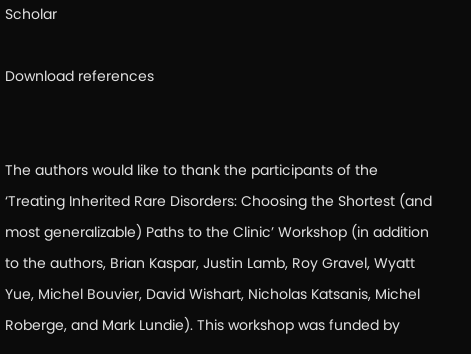Scholar

Download references


The authors would like to thank the participants of the ‘Treating Inherited Rare Disorders: Choosing the Shortest (and most generalizable) Paths to the Clinic’ Workshop (in addition to the authors, Brian Kaspar, Justin Lamb, Roy Gravel, Wyatt Yue, Michel Bouvier, David Wishart, Nicholas Katsanis, Michel Roberge, and Mark Lundie). This workshop was funded by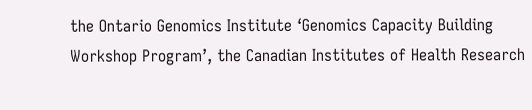the Ontario Genomics Institute ‘Genomics Capacity Building Workshop Program’, the Canadian Institutes of Health Research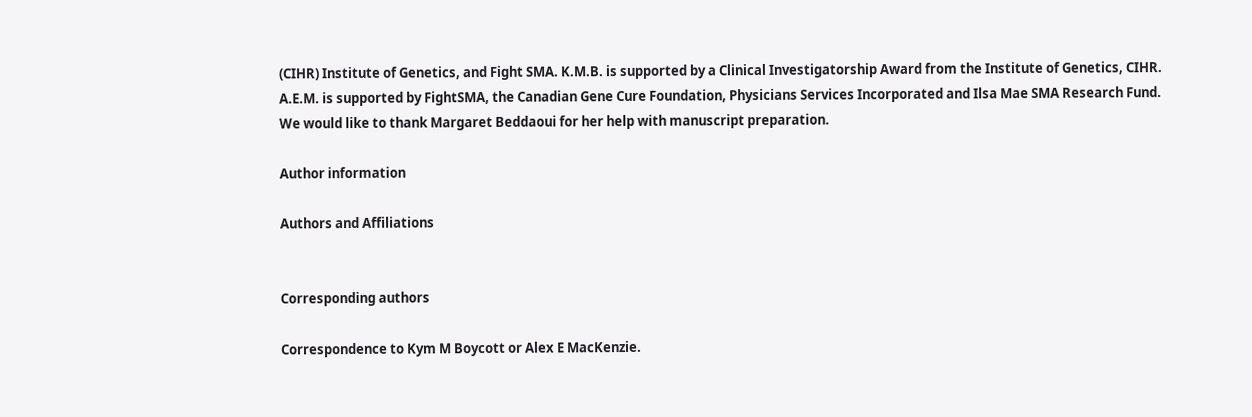(CIHR) Institute of Genetics, and Fight SMA. K.M.B. is supported by a Clinical Investigatorship Award from the Institute of Genetics, CIHR. A.E.M. is supported by FightSMA, the Canadian Gene Cure Foundation, Physicians Services Incorporated and Ilsa Mae SMA Research Fund. We would like to thank Margaret Beddaoui for her help with manuscript preparation.

Author information

Authors and Affiliations


Corresponding authors

Correspondence to Kym M Boycott or Alex E MacKenzie.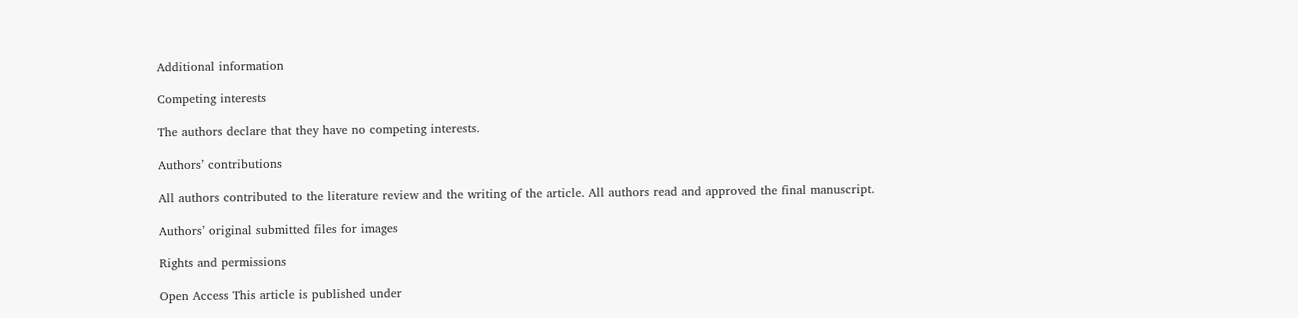Additional information

Competing interests

The authors declare that they have no competing interests.

Authors’ contributions

All authors contributed to the literature review and the writing of the article. All authors read and approved the final manuscript.

Authors’ original submitted files for images

Rights and permissions

Open Access This article is published under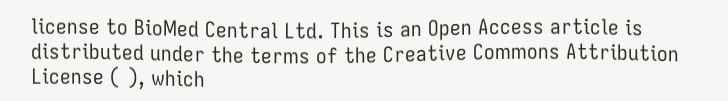license to BioMed Central Ltd. This is an Open Access article is distributed under the terms of the Creative Commons Attribution License ( ), which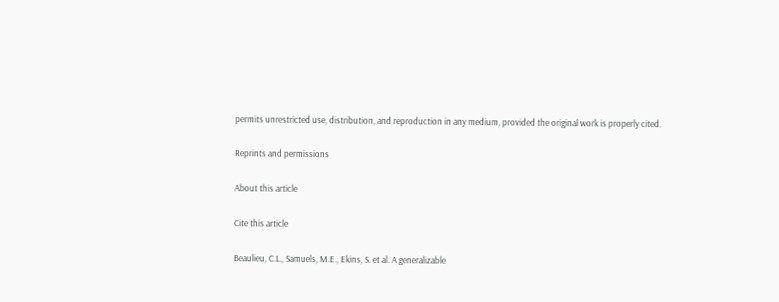permits unrestricted use, distribution, and reproduction in any medium, provided the original work is properly cited.

Reprints and permissions

About this article

Cite this article

Beaulieu, C.L., Samuels, M.E., Ekins, S. et al. A generalizable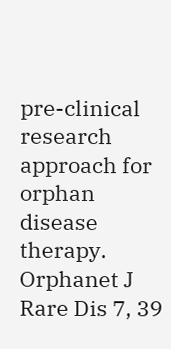pre-clinical research approach for orphan disease therapy. Orphanet J Rare Dis 7, 39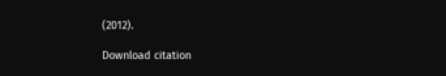(2012).

Download citation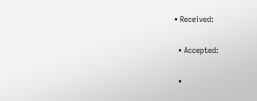• Received:

  • Accepted:

  •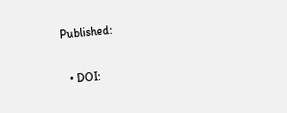Published:

  • DOI: